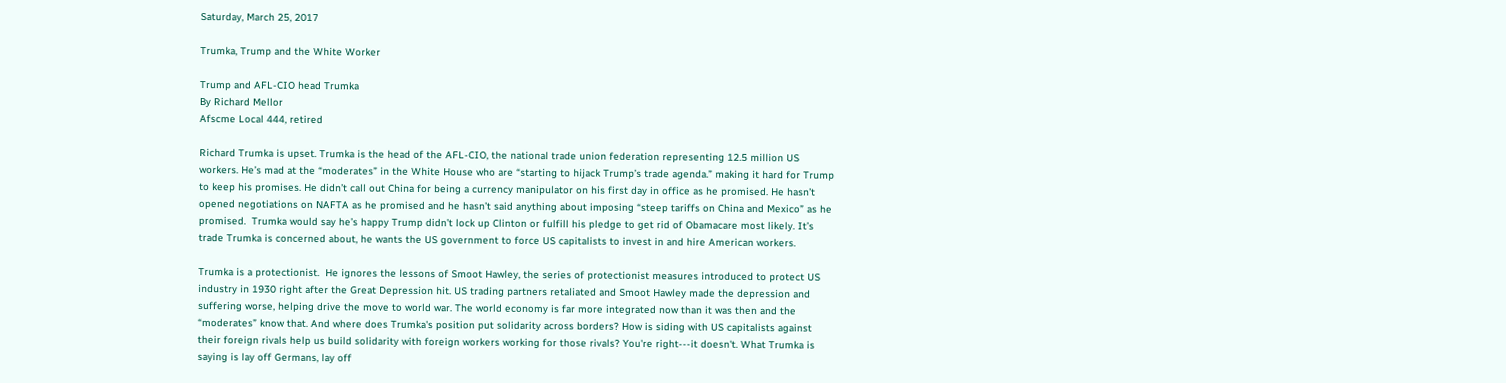Saturday, March 25, 2017

Trumka, Trump and the White Worker

Trump and AFL-CIO head Trumka
By Richard Mellor
Afscme Local 444, retired

Richard Trumka is upset. Trumka is the head of the AFL-CIO, the national trade union federation representing 12.5 million US workers. He’s mad at the “moderates” in the White House who are “starting to hijack Trump’s trade agenda.” making it hard for Trump to keep his promises. He didn’t call out China for being a currency manipulator on his first day in office as he promised. He hasn’t opened negotiations on NAFTA as he promised and he hasn’t said anything about imposing “steep tariffs on China and Mexico” as he promised.  Trumka would say he’s happy Trump didn’t lock up Clinton or fulfill his pledge to get rid of Obamacare most likely. It’s trade Trumka is concerned about, he wants the US government to force US capitalists to invest in and hire American workers.

Trumka is a protectionist.  He ignores the lessons of Smoot Hawley, the series of protectionist measures introduced to protect US industry in 1930 right after the Great Depression hit. US trading partners retaliated and Smoot Hawley made the depression and suffering worse, helping drive the move to world war. The world economy is far more integrated now than it was then and the “moderates” know that. And where does Trumka's position put solidarity across borders? How is siding with US capitalists against their foreign rivals help us build solidarity with foreign workers working for those rivals? You're right---it doesn't. What Trumka is saying is lay off Germans, lay off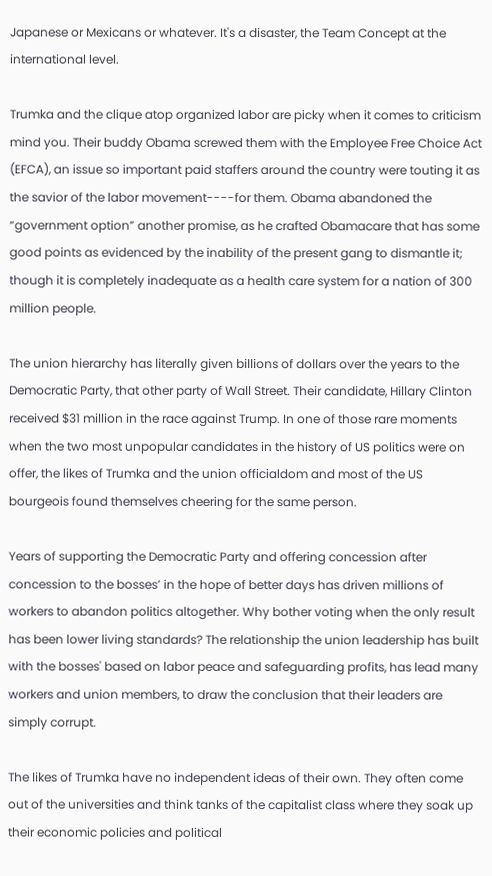Japanese or Mexicans or whatever. It's a disaster, the Team Concept at the international level.

Trumka and the clique atop organized labor are picky when it comes to criticism mind you. Their buddy Obama screwed them with the Employee Free Choice Act (EFCA), an issue so important paid staffers around the country were touting it as the savior of the labor movement----for them. Obama abandoned the “government option” another promise, as he crafted Obamacare that has some good points as evidenced by the inability of the present gang to dismantle it; though it is completely inadequate as a health care system for a nation of 300 million people.

The union hierarchy has literally given billions of dollars over the years to the Democratic Party, that other party of Wall Street. Their candidate, Hillary Clinton received $31 million in the race against Trump. In one of those rare moments when the two most unpopular candidates in the history of US politics were on offer, the likes of Trumka and the union officialdom and most of the US bourgeois found themselves cheering for the same person.

Years of supporting the Democratic Party and offering concession after concession to the bosses’ in the hope of better days has driven millions of workers to abandon politics altogether. Why bother voting when the only result has been lower living standards? The relationship the union leadership has built with the bosses' based on labor peace and safeguarding profits, has lead many workers and union members, to draw the conclusion that their leaders are simply corrupt.

The likes of Trumka have no independent ideas of their own. They often come out of the universities and think tanks of the capitalist class where they soak up their economic policies and political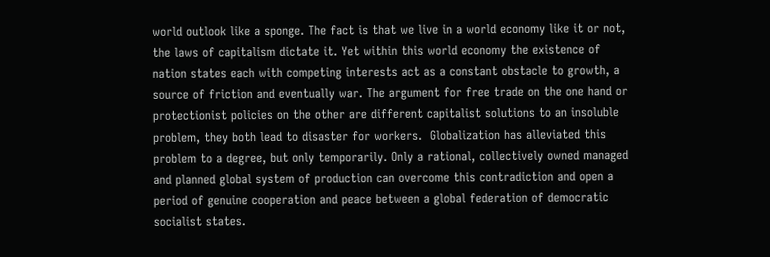world outlook like a sponge. The fact is that we live in a world economy like it or not, the laws of capitalism dictate it. Yet within this world economy the existence of nation states each with competing interests act as a constant obstacle to growth, a source of friction and eventually war. The argument for free trade on the one hand or protectionist policies on the other are different capitalist solutions to an insoluble problem, they both lead to disaster for workers.  Globalization has alleviated this problem to a degree, but only temporarily. Only a rational, collectively owned managed and planned global system of production can overcome this contradiction and open a period of genuine cooperation and peace between a global federation of democratic socialist states.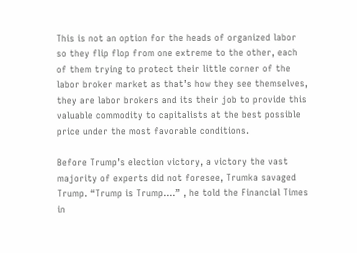This is not an option for the heads of organized labor so they flip flop from one extreme to the other, each of them trying to protect their little corner of the labor broker market as that’s how they see themselves, they are labor brokers and its their job to provide this valuable commodity to capitalists at the best possible price under the most favorable conditions.

Before Trump’s election victory, a victory the vast majority of experts did not foresee, Trumka savaged Trump. “Trump is Trump….” , he told the Financial Times in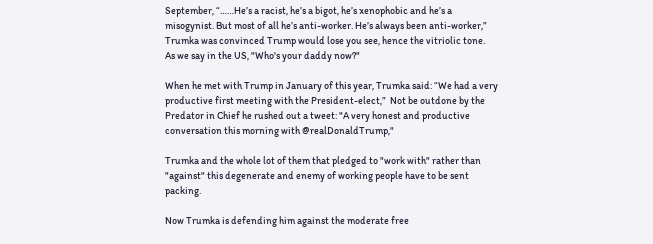September, “……He’s a racist, he’s a bigot, he’s xenophobic and he’s a misogynist. But most of all he’s anti-worker. He’s always been anti-worker,”  Trumka was convinced Trump would lose you see, hence the vitriolic tone.  As we say in the US, "Who's your daddy now?"

When he met with Trump in January of this year, Trumka said: “We had a very productive first meeting with the President-elect,”  Not be outdone by the Predator in Chief he rushed out a tweet: "A very honest and productive conversation this morning with @realDonaldTrump,"

Trumka and the whole lot of them that pledged to "work with" rather than "against" this degenerate and enemy of working people have to be sent packing.

Now Trumka is defending him against the moderate free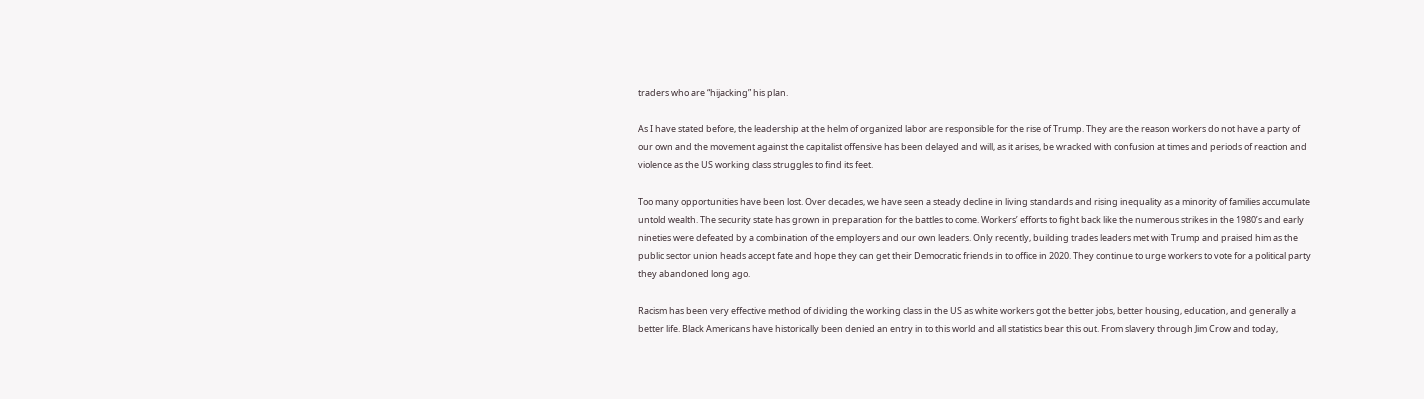traders who are “hijacking” his plan.

As I have stated before, the leadership at the helm of organized labor are responsible for the rise of Trump. They are the reason workers do not have a party of our own and the movement against the capitalist offensive has been delayed and will, as it arises, be wracked with confusion at times and periods of reaction and violence as the US working class struggles to find its feet.

Too many opportunities have been lost. Over decades, we have seen a steady decline in living standards and rising inequality as a minority of families accumulate untold wealth. The security state has grown in preparation for the battles to come. Workers’ efforts to fight back like the numerous strikes in the 1980’s and early nineties were defeated by a combination of the employers and our own leaders. Only recently, building trades leaders met with Trump and praised him as the public sector union heads accept fate and hope they can get their Democratic friends in to office in 2020. They continue to urge workers to vote for a political party they abandoned long ago.

Racism has been very effective method of dividing the working class in the US as white workers got the better jobs, better housing, education, and generally a better life. Black Americans have historically been denied an entry in to this world and all statistics bear this out. From slavery through Jim Crow and today,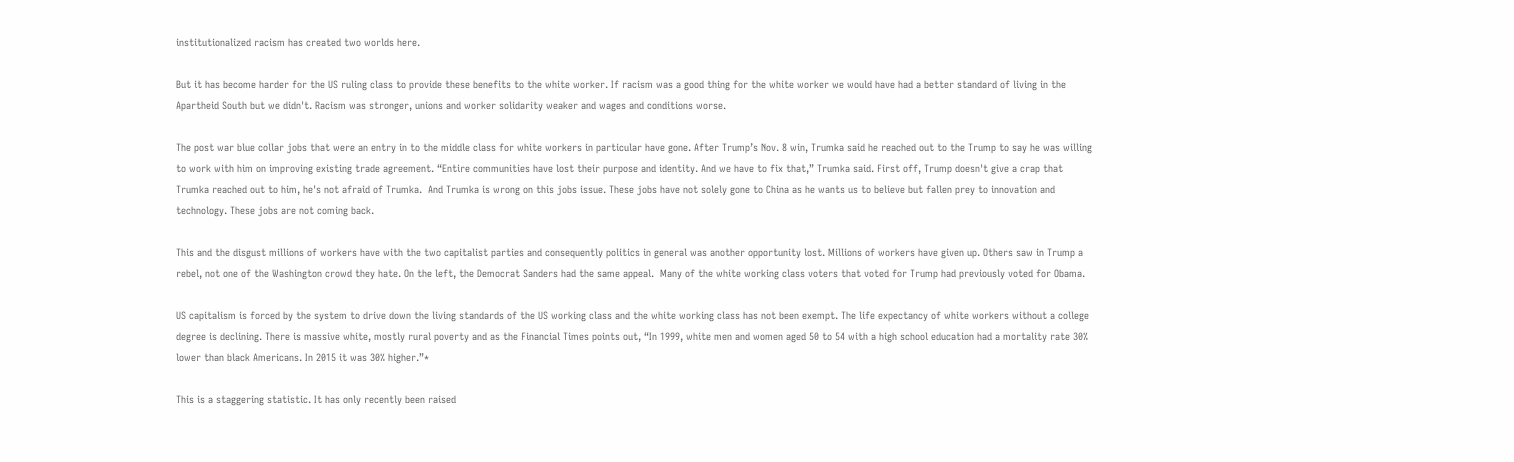institutionalized racism has created two worlds here.

But it has become harder for the US ruling class to provide these benefits to the white worker. If racism was a good thing for the white worker we would have had a better standard of living in the Apartheid South but we didn't. Racism was stronger, unions and worker solidarity weaker and wages and conditions worse.

The post war blue collar jobs that were an entry in to the middle class for white workers in particular have gone. After Trump’s Nov. 8 win, Trumka said he reached out to the Trump to say he was willing to work with him on improving existing trade agreement. “Entire communities have lost their purpose and identity. And we have to fix that,” Trumka said. First off, Trump doesn't give a crap that Trumka reached out to him, he's not afraid of Trumka.  And Trumka is wrong on this jobs issue. These jobs have not solely gone to China as he wants us to believe but fallen prey to innovation and technology. These jobs are not coming back.

This and the disgust millions of workers have with the two capitalist parties and consequently politics in general was another opportunity lost. Millions of workers have given up. Others saw in Trump a rebel, not one of the Washington crowd they hate. On the left, the Democrat Sanders had the same appeal.  Many of the white working class voters that voted for Trump had previously voted for Obama.

US capitalism is forced by the system to drive down the living standards of the US working class and the white working class has not been exempt. The life expectancy of white workers without a college degree is declining. There is massive white, mostly rural poverty and as the Financial Times points out, “In 1999, white men and women aged 50 to 54 with a high school education had a mortality rate 30% lower than black Americans. In 2015 it was 30% higher.”*

This is a staggering statistic. It has only recently been raised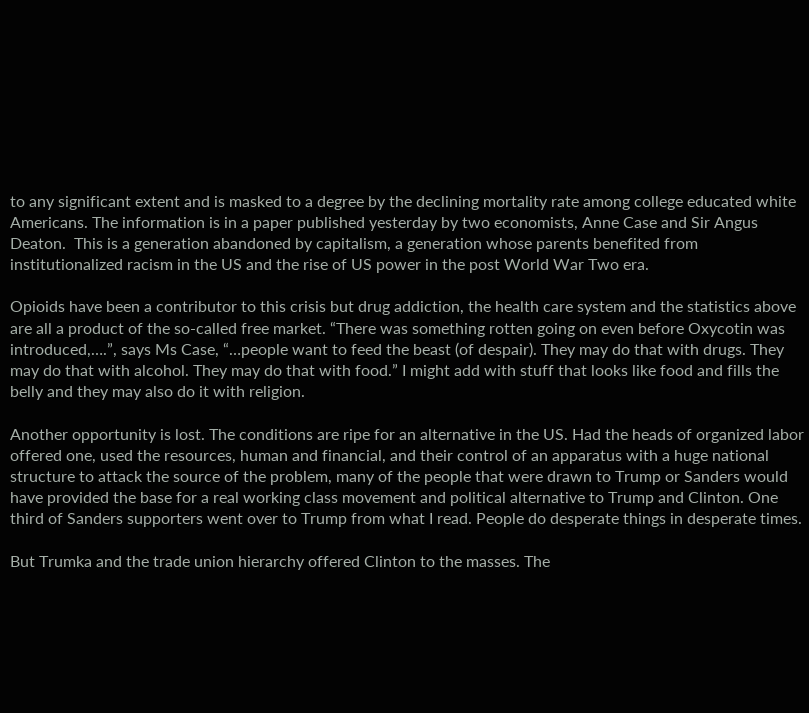to any significant extent and is masked to a degree by the declining mortality rate among college educated white Americans. The information is in a paper published yesterday by two economists, Anne Case and Sir Angus Deaton.  This is a generation abandoned by capitalism, a generation whose parents benefited from institutionalized racism in the US and the rise of US power in the post World War Two era.

Opioids have been a contributor to this crisis but drug addiction, the health care system and the statistics above are all a product of the so-called free market. “There was something rotten going on even before Oxycotin was introduced,….”, says Ms Case, “…people want to feed the beast (of despair). They may do that with drugs. They may do that with alcohol. They may do that with food.” I might add with stuff that looks like food and fills the belly and they may also do it with religion.

Another opportunity is lost. The conditions are ripe for an alternative in the US. Had the heads of organized labor offered one, used the resources, human and financial, and their control of an apparatus with a huge national structure to attack the source of the problem, many of the people that were drawn to Trump or Sanders would have provided the base for a real working class movement and political alternative to Trump and Clinton. One third of Sanders supporters went over to Trump from what I read. People do desperate things in desperate times.

But Trumka and the trade union hierarchy offered Clinton to the masses. The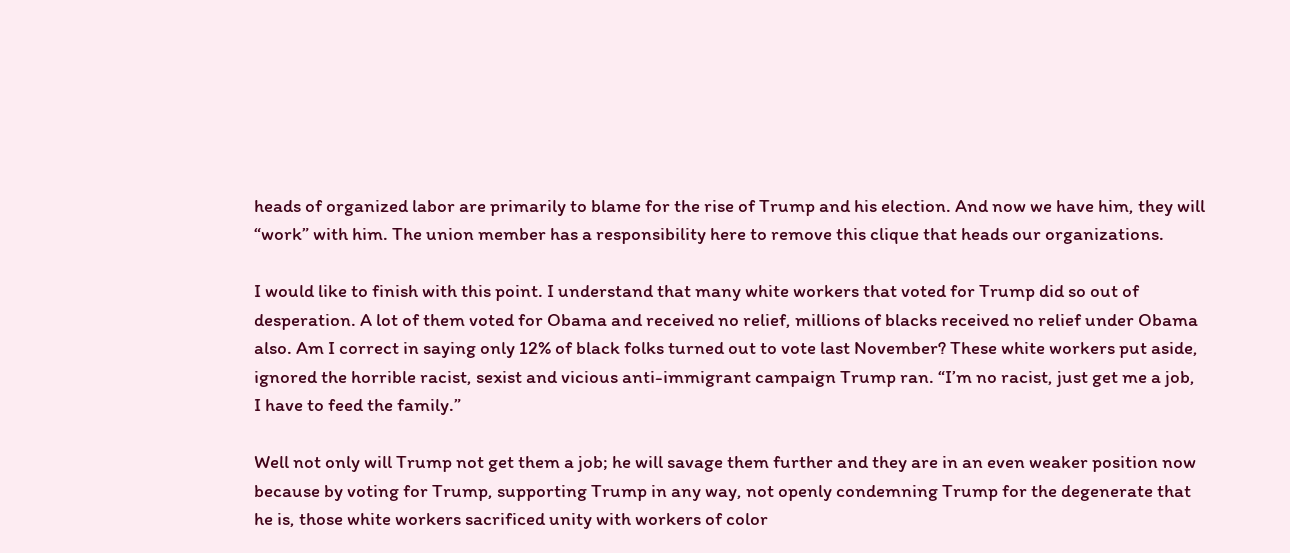heads of organized labor are primarily to blame for the rise of Trump and his election. And now we have him, they will “work” with him. The union member has a responsibility here to remove this clique that heads our organizations.

I would like to finish with this point. I understand that many white workers that voted for Trump did so out of desperation. A lot of them voted for Obama and received no relief, millions of blacks received no relief under Obama also. Am I correct in saying only 12% of black folks turned out to vote last November? These white workers put aside, ignored the horrible racist, sexist and vicious anti-immigrant campaign Trump ran. “I’m no racist, just get me a job, I have to feed the family.”

Well not only will Trump not get them a job; he will savage them further and they are in an even weaker position now because by voting for Trump, supporting Trump in any way, not openly condemning Trump for the degenerate that he is, those white workers sacrificed unity with workers of color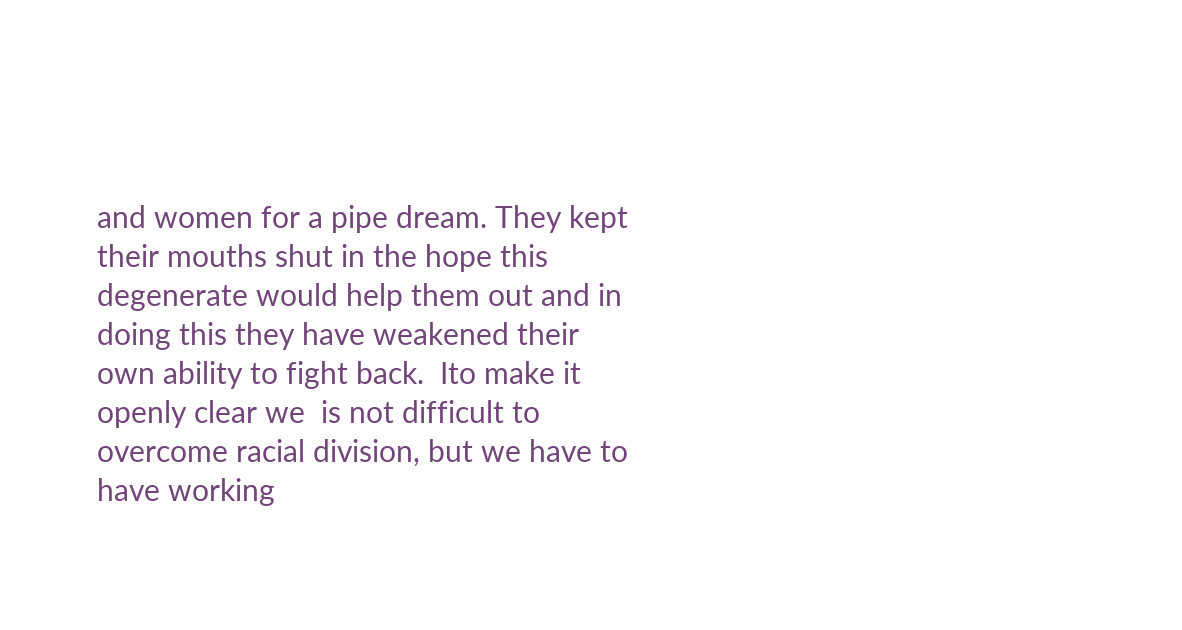and women for a pipe dream. They kept their mouths shut in the hope this degenerate would help them out and in doing this they have weakened their own ability to fight back.  Ito make it openly clear we  is not difficult to overcome racial division, but we have to have working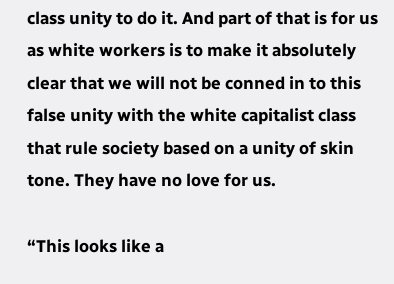class unity to do it. And part of that is for us as white workers is to make it absolutely clear that we will not be conned in to this false unity with the white capitalist class that rule society based on a unity of skin tone. They have no love for us.

“This looks like a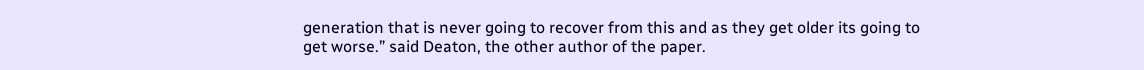generation that is never going to recover from this and as they get older its going to get worse.” said Deaton, the other author of the paper.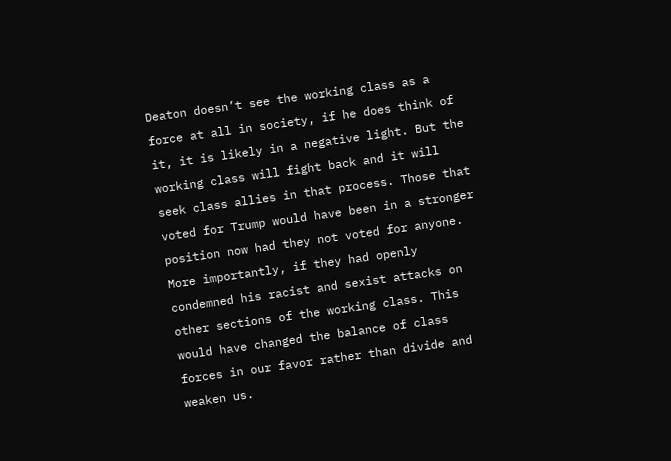Deaton doesn’t see the working class as a force at all in society, if he does think of it, it is likely in a negative light. But the working class will fight back and it will seek class allies in that process. Those that voted for Trump would have been in a stronger position now had they not voted for anyone. More importantly, if they had openly condemned his racist and sexist attacks on other sections of the working class. This would have changed the balance of class forces in our favor rather than divide and weaken us.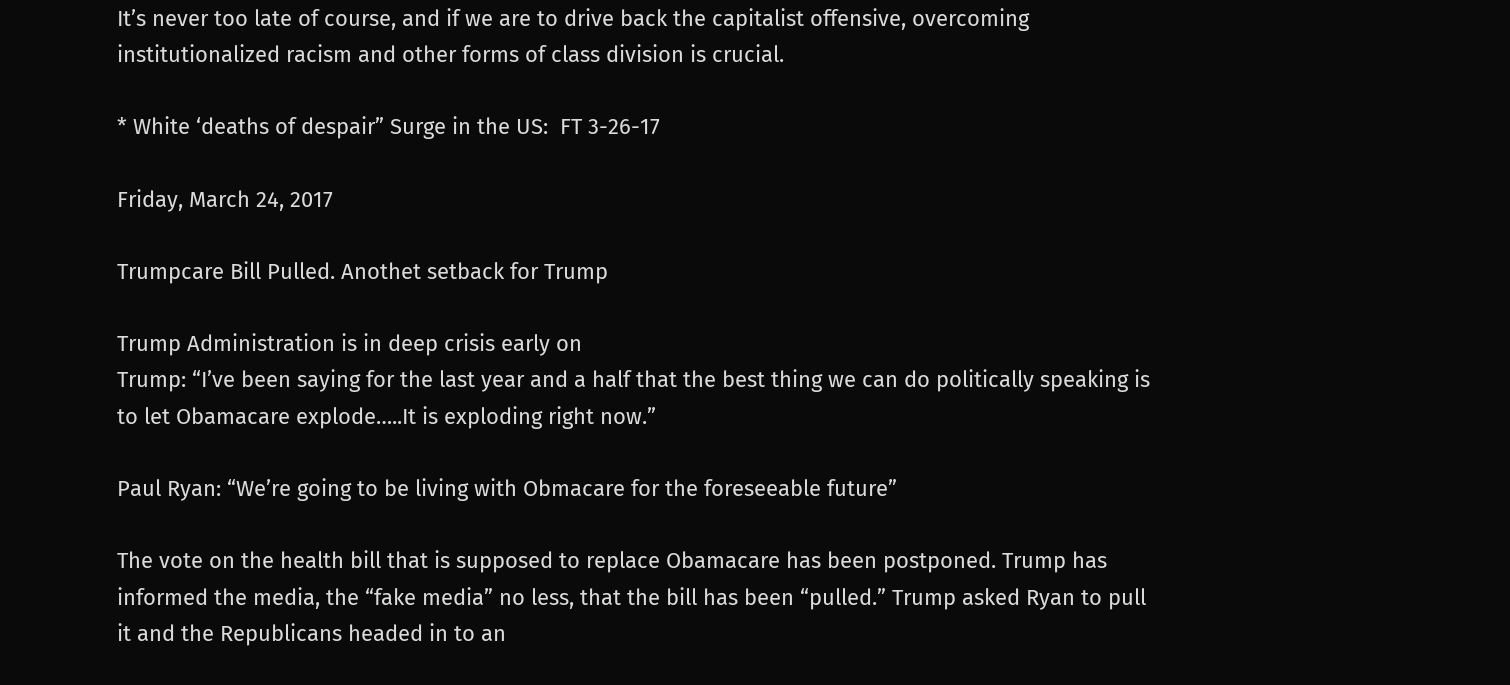It’s never too late of course, and if we are to drive back the capitalist offensive, overcoming institutionalized racism and other forms of class division is crucial.

* White ‘deaths of despair” Surge in the US:  FT 3-26-17

Friday, March 24, 2017

Trumpcare Bill Pulled. Anothet setback for Trump

Trump Administration is in deep crisis early on
Trump: “I’ve been saying for the last year and a half that the best thing we can do politically speaking is to let Obamacare explode…..It is exploding right now.”

Paul Ryan: “We’re going to be living with Obmacare for the foreseeable future”

The vote on the health bill that is supposed to replace Obamacare has been postponed. Trump has informed the media, the “fake media” no less, that the bill has been “pulled.” Trump asked Ryan to pull it and the Republicans headed in to an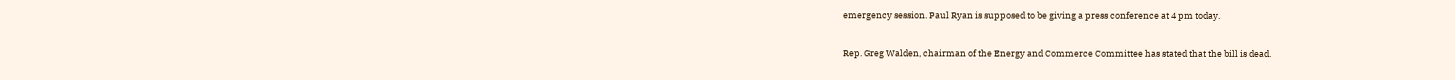emergency session. Paul Ryan is supposed to be giving a press conference at 4 pm today.

Rep. Greg Walden, chairman of the Energy and Commerce Committee has stated that the bill is dead.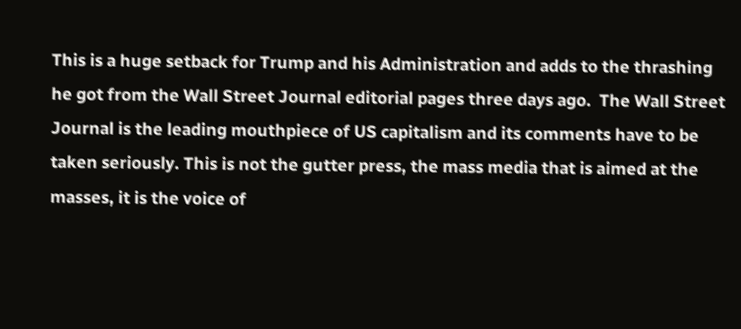This is a huge setback for Trump and his Administration and adds to the thrashing he got from the Wall Street Journal editorial pages three days ago.  The Wall Street Journal is the leading mouthpiece of US capitalism and its comments have to be taken seriously. This is not the gutter press, the mass media that is aimed at the masses, it is the voice of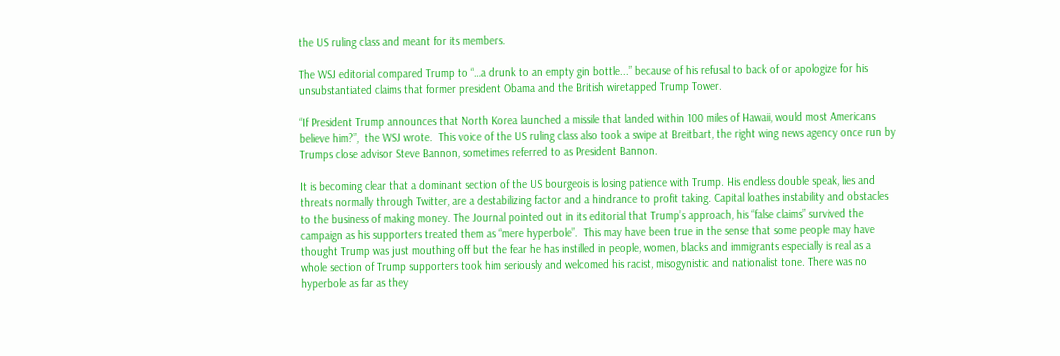the US ruling class and meant for its members.

The WSJ editorial compared Trump to “…a drunk to an empty gin bottle...” because of his refusal to back of or apologize for his unsubstantiated claims that former president Obama and the British wiretapped Trump Tower.

“If President Trump announces that North Korea launched a missile that landed within 100 miles of Hawaii, would most Americans believe him?”,  the WSJ wrote.  This voice of the US ruling class also took a swipe at Breitbart, the right wing news agency once run by Trumps close advisor Steve Bannon, sometimes referred to as President Bannon.

It is becoming clear that a dominant section of the US bourgeois is losing patience with Trump. His endless double speak, lies and threats normally through Twitter, are a destabilizing factor and a hindrance to profit taking. Capital loathes instability and obstacles to the business of making money. The Journal pointed out in its editorial that Trump’s approach, his “false claims” survived the campaign as his supporters treated them as “mere hyperbole”.  This may have been true in the sense that some people may have thought Trump was just mouthing off but the fear he has instilled in people, women, blacks and immigrants especially is real as a whole section of Trump supporters took him seriously and welcomed his racist, misogynistic and nationalist tone. There was no hyperbole as far as they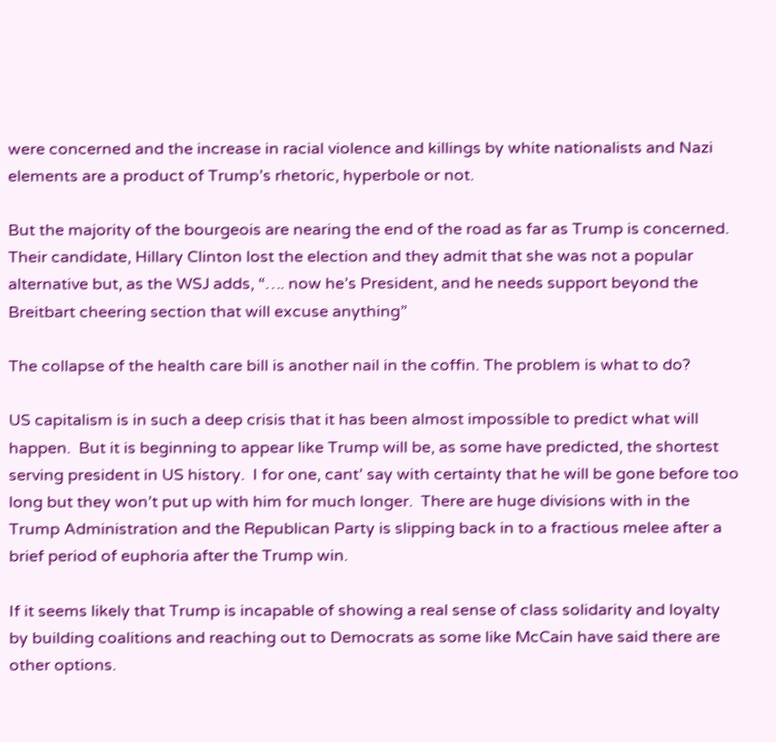were concerned and the increase in racial violence and killings by white nationalists and Nazi elements are a product of Trump’s rhetoric, hyperbole or not.

But the majority of the bourgeois are nearing the end of the road as far as Trump is concerned. Their candidate, Hillary Clinton lost the election and they admit that she was not a popular alternative but, as the WSJ adds, “…. now he’s President, and he needs support beyond the Breitbart cheering section that will excuse anything”

The collapse of the health care bill is another nail in the coffin. The problem is what to do?

US capitalism is in such a deep crisis that it has been almost impossible to predict what will happen.  But it is beginning to appear like Trump will be, as some have predicted, the shortest serving president in US history.  I for one, cant’ say with certainty that he will be gone before too long but they won’t put up with him for much longer.  There are huge divisions with in the Trump Administration and the Republican Party is slipping back in to a fractious melee after a brief period of euphoria after the Trump win.

If it seems likely that Trump is incapable of showing a real sense of class solidarity and loyalty by building coalitions and reaching out to Democrats as some like McCain have said there are other options.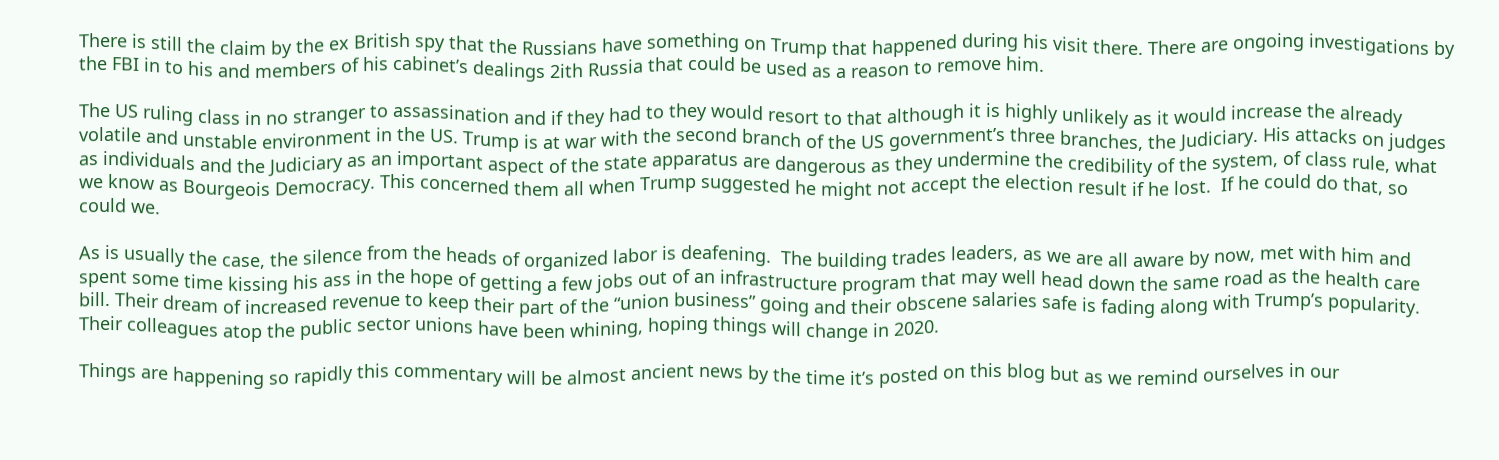There is still the claim by the ex British spy that the Russians have something on Trump that happened during his visit there. There are ongoing investigations by the FBI in to his and members of his cabinet’s dealings 2ith Russia that could be used as a reason to remove him.

The US ruling class in no stranger to assassination and if they had to they would resort to that although it is highly unlikely as it would increase the already volatile and unstable environment in the US. Trump is at war with the second branch of the US government’s three branches, the Judiciary. His attacks on judges as individuals and the Judiciary as an important aspect of the state apparatus are dangerous as they undermine the credibility of the system, of class rule, what we know as Bourgeois Democracy. This concerned them all when Trump suggested he might not accept the election result if he lost.  If he could do that, so could we.

As is usually the case, the silence from the heads of organized labor is deafening.  The building trades leaders, as we are all aware by now, met with him and spent some time kissing his ass in the hope of getting a few jobs out of an infrastructure program that may well head down the same road as the health care bill. Their dream of increased revenue to keep their part of the “union business” going and their obscene salaries safe is fading along with Trump’s popularity.  Their colleagues atop the public sector unions have been whining, hoping things will change in 2020.

Things are happening so rapidly this commentary will be almost ancient news by the time it’s posted on this blog but as we remind ourselves in our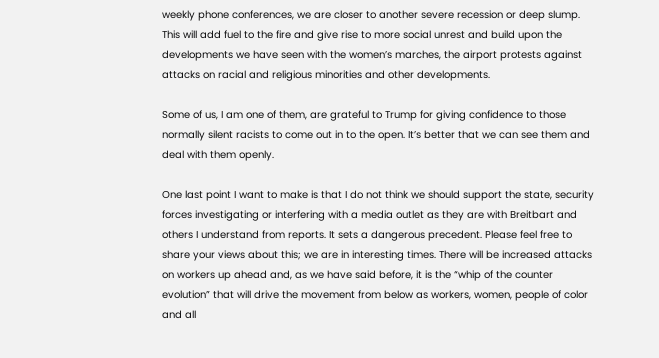weekly phone conferences, we are closer to another severe recession or deep slump. This will add fuel to the fire and give rise to more social unrest and build upon the developments we have seen with the women’s marches, the airport protests against attacks on racial and religious minorities and other developments.

Some of us, I am one of them, are grateful to Trump for giving confidence to those normally silent racists to come out in to the open. It’s better that we can see them and deal with them openly.

One last point I want to make is that I do not think we should support the state, security forces investigating or interfering with a media outlet as they are with Breitbart and others I understand from reports. It sets a dangerous precedent. Please feel free to share your views about this; we are in interesting times. There will be increased attacks on workers up ahead and, as we have said before, it is the “whip of the counter evolution” that will drive the movement from below as workers, women, people of color and all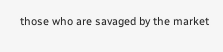those who are savaged by the market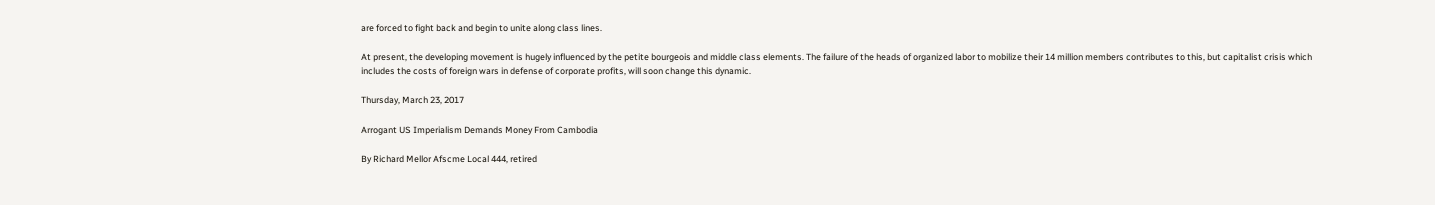are forced to fight back and begin to unite along class lines.

At present, the developing movement is hugely influenced by the petite bourgeois and middle class elements. The failure of the heads of organized labor to mobilize their 14 million members contributes to this, but capitalist crisis which includes the costs of foreign wars in defense of corporate profits, will soon change this dynamic.

Thursday, March 23, 2017

Arrogant US Imperialism Demands Money From Cambodia

By Richard Mellor Afscme Local 444, retired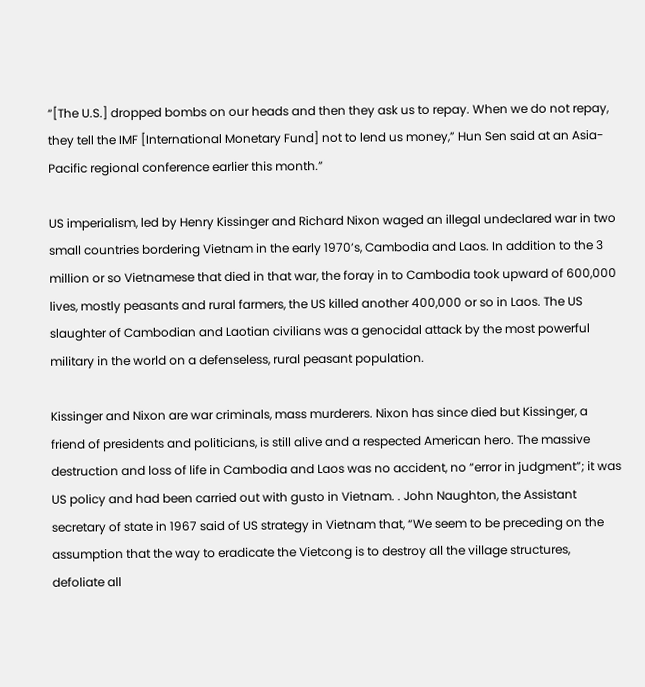“[The U.S.] dropped bombs on our heads and then they ask us to repay. When we do not repay, they tell the IMF [International Monetary Fund] not to lend us money,” Hun Sen said at an Asia-Pacific regional conference earlier this month.”

US imperialism, led by Henry Kissinger and Richard Nixon waged an illegal undeclared war in two small countries bordering Vietnam in the early 1970’s, Cambodia and Laos. In addition to the 3 million or so Vietnamese that died in that war, the foray in to Cambodia took upward of 600,000 lives, mostly peasants and rural farmers, the US killed another 400,000 or so in Laos. The US slaughter of Cambodian and Laotian civilians was a genocidal attack by the most powerful military in the world on a defenseless, rural peasant population.

Kissinger and Nixon are war criminals, mass murderers. Nixon has since died but Kissinger, a friend of presidents and politicians, is still alive and a respected American hero. The massive destruction and loss of life in Cambodia and Laos was no accident, no “error in judgment”; it was US policy and had been carried out with gusto in Vietnam. . John Naughton, the Assistant secretary of state in 1967 said of US strategy in Vietnam that, “We seem to be preceding on the assumption that the way to eradicate the Vietcong is to destroy all the village structures, defoliate all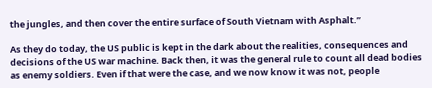the jungles, and then cover the entire surface of South Vietnam with Asphalt.”

As they do today, the US public is kept in the dark about the realities, consequences and decisions of the US war machine. Back then, it was the general rule to count all dead bodies as enemy soldiers. Even if that were the case, and we now know it was not, people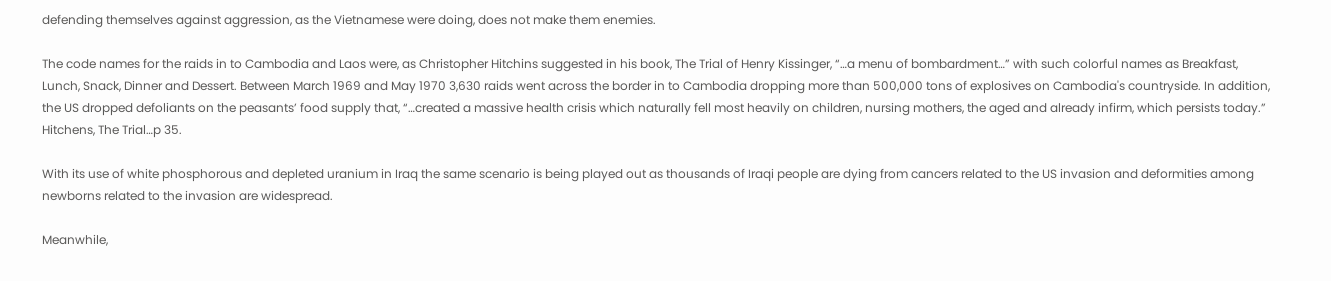defending themselves against aggression, as the Vietnamese were doing, does not make them enemies.

The code names for the raids in to Cambodia and Laos were, as Christopher Hitchins suggested in his book, The Trial of Henry Kissinger, “…a menu of bombardment…” with such colorful names as Breakfast, Lunch, Snack, Dinner and Dessert. Between March 1969 and May 1970 3,630 raids went across the border in to Cambodia dropping more than 500,000 tons of explosives on Cambodia's countryside. In addition, the US dropped defoliants on the peasants’ food supply that, “…created a massive health crisis which naturally fell most heavily on children, nursing mothers, the aged and already infirm, which persists today.” Hitchens, The Trial…p 35.

With its use of white phosphorous and depleted uranium in Iraq the same scenario is being played out as thousands of Iraqi people are dying from cancers related to the US invasion and deformities among newborns related to the invasion are widespread.

Meanwhile,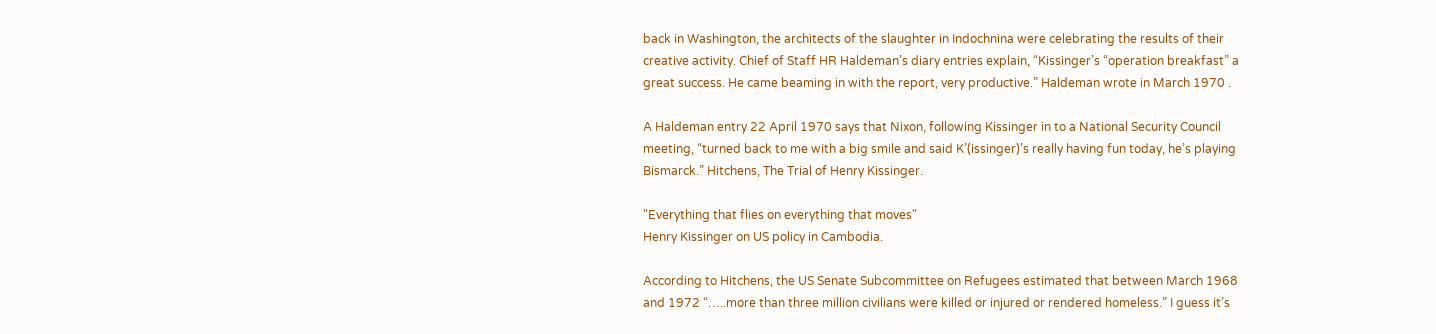back in Washington, the architects of the slaughter in Indochnina were celebrating the results of their creative activity. Chief of Staff HR Haldeman’s diary entries explain, “Kissinger’s “operation breakfast” a great success. He came beaming in with the report, very productive.” Haldeman wrote in March 1970 .

A Haldeman entry 22 April 1970 says that Nixon, following Kissinger in to a National Security Council meeting, “turned back to me with a big smile and said K’(issinger)’s really having fun today, he’s playing Bismarck.” Hitchens, The Trial of Henry Kissinger.

"Everything that flies on everything that moves"
Henry Kissinger on US policy in Cambodia.

According to Hitchens, the US Senate Subcommittee on Refugees estimated that between March 1968 and 1972 “…..more than three million civilians were killed or injured or rendered homeless.” I guess it’s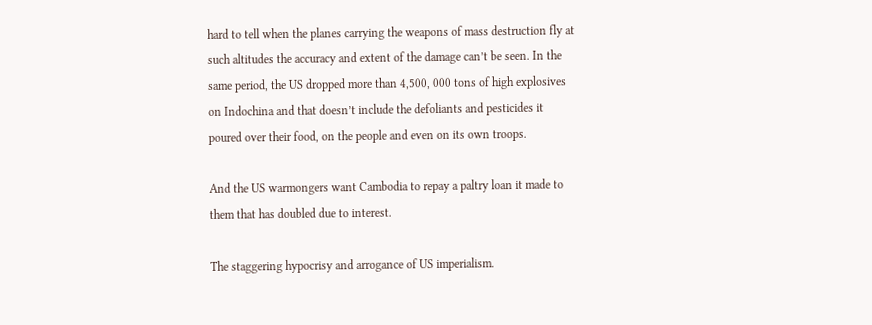hard to tell when the planes carrying the weapons of mass destruction fly at such altitudes the accuracy and extent of the damage can’t be seen. In the same period, the US dropped more than 4,500, 000 tons of high explosives on Indochina and that doesn’t include the defoliants and pesticides it poured over their food, on the people and even on its own troops.

And the US warmongers want Cambodia to repay a paltry loan it made to them that has doubled due to interest.

The staggering hypocrisy and arrogance of US imperialism.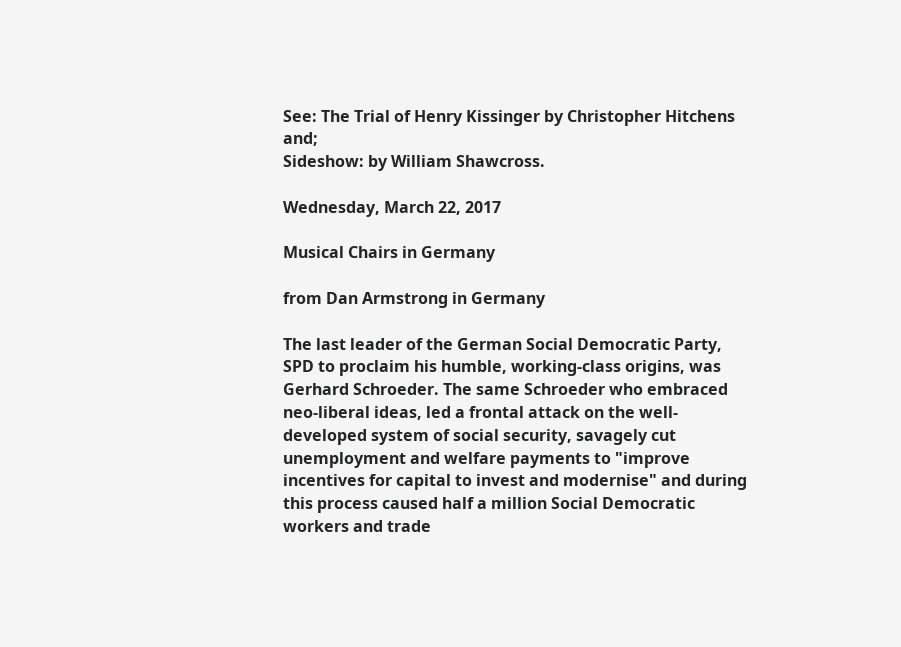See: The Trial of Henry Kissinger by Christopher Hitchens and;
Sideshow: by William Shawcross.

Wednesday, March 22, 2017

Musical Chairs in Germany

from Dan Armstrong in Germany

The last leader of the German Social Democratic Party, SPD to proclaim his humble, working-class origins, was Gerhard Schroeder. The same Schroeder who embraced neo-liberal ideas, led a frontal attack on the well-developed system of social security, savagely cut unemployment and welfare payments to "improve incentives for capital to invest and modernise" and during this process caused half a million Social Democratic workers and trade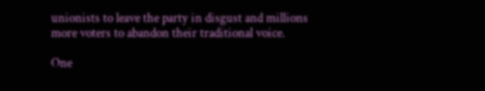unionists to leave the party in disgust and millions more voters to abandon their traditional voice.

One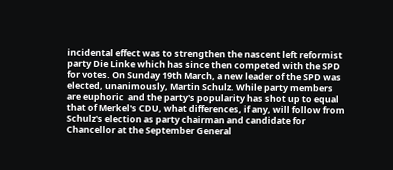incidental effect was to strengthen the nascent left reformist party Die Linke which has since then competed with the SPD for votes. On Sunday 19th March, a new leader of the SPD was elected, unanimously, Martin Schulz. While party members are euphoric  and the party's popularity has shot up to equal that of Merkel's CDU, what differences, if any, will follow from Schulz's election as party chairman and candidate for Chancellor at the September General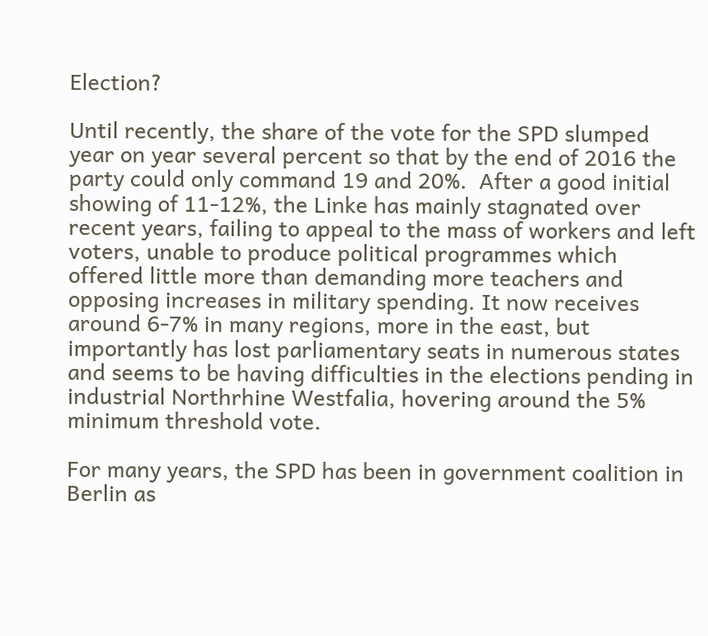Election?

Until recently, the share of the vote for the SPD slumped year on year several percent so that by the end of 2016 the party could only command 19 and 20%.  After a good initial showing of 11-12%, the Linke has mainly stagnated over recent years, failing to appeal to the mass of workers and left voters, unable to produce political programmes which offered little more than demanding more teachers and opposing increases in military spending. It now receives around 6-7% in many regions, more in the east, but importantly has lost parliamentary seats in numerous states and seems to be having difficulties in the elections pending in industrial Northrhine Westfalia, hovering around the 5% minimum threshold vote.

For many years, the SPD has been in government coalition in Berlin as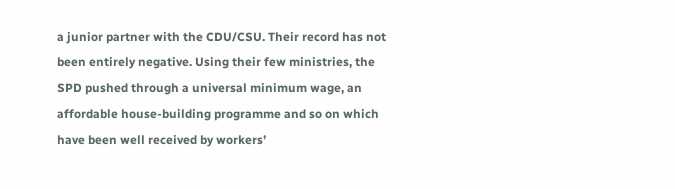a junior partner with the CDU/CSU. Their record has not been entirely negative. Using their few ministries, the SPD pushed through a universal minimum wage, an affordable house-building programme and so on which have been well received by workers’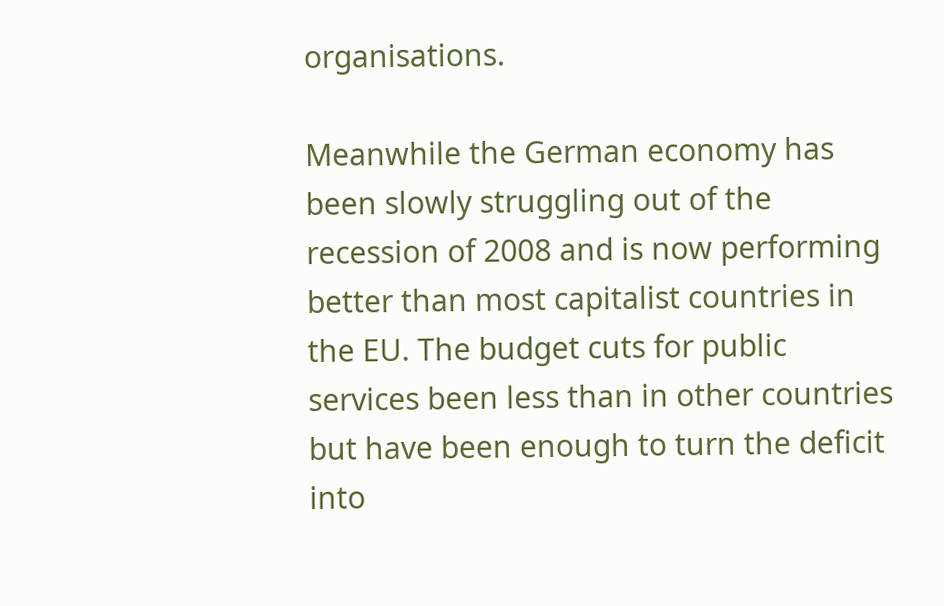organisations.

Meanwhile the German economy has been slowly struggling out of the recession of 2008 and is now performing better than most capitalist countries in the EU. The budget cuts for public services been less than in other countries but have been enough to turn the deficit into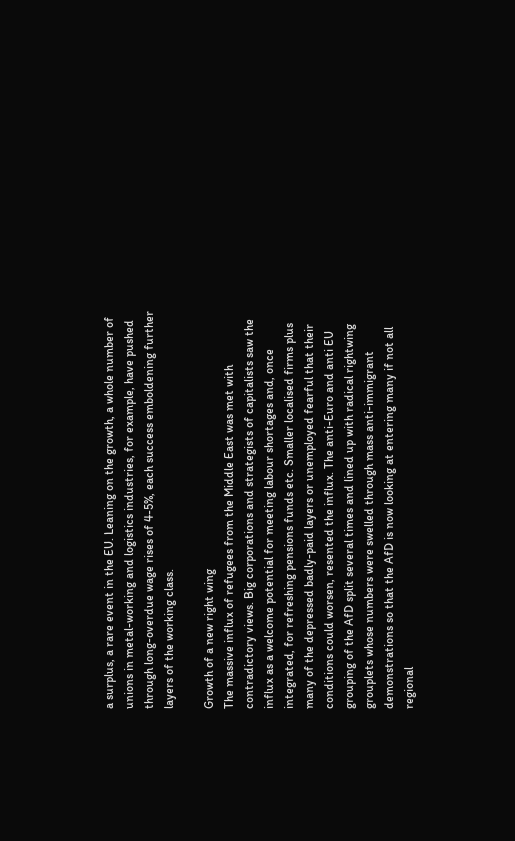a surplus, a rare event in the EU. Leaning on the growth, a whole number of unions in metal-working and logistics industries, for example, have pushed through long-overdue wage rises of 4-5%, each success emboldening further layers of the working class.

Growth of a new right wing
The massive influx of refugees from the Middle East was met with contradictory views. Big corporations and strategists of capitalists saw the influx as a welcome potential for meeting labour shortages and, once integrated, for refreshing pensions funds etc. Smaller localised firms plus many of the depressed badly-paid layers or unemployed fearful that their conditions could worsen, resented the influx. The anti-Euro and anti EU grouping of the AfD split several times and lined up with radical rightwing grouplets whose numbers were swelled through mass anti-immigrant demonstrations so that the AfD is now looking at entering many if not all regional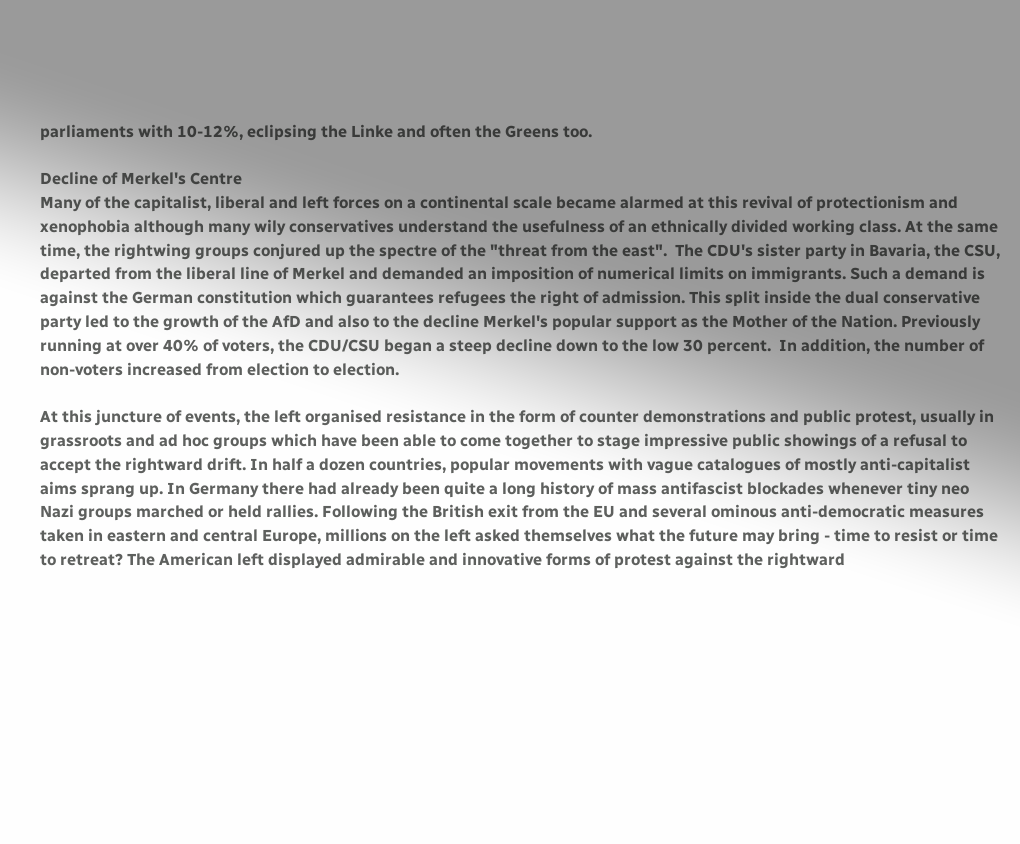parliaments with 10-12%, eclipsing the Linke and often the Greens too.

Decline of Merkel's Centre
Many of the capitalist, liberal and left forces on a continental scale became alarmed at this revival of protectionism and xenophobia although many wily conservatives understand the usefulness of an ethnically divided working class. At the same time, the rightwing groups conjured up the spectre of the "threat from the east".  The CDU's sister party in Bavaria, the CSU, departed from the liberal line of Merkel and demanded an imposition of numerical limits on immigrants. Such a demand is against the German constitution which guarantees refugees the right of admission. This split inside the dual conservative party led to the growth of the AfD and also to the decline Merkel's popular support as the Mother of the Nation. Previously running at over 40% of voters, the CDU/CSU began a steep decline down to the low 30 percent.  In addition, the number of non-voters increased from election to election.

At this juncture of events, the left organised resistance in the form of counter demonstrations and public protest, usually in grassroots and ad hoc groups which have been able to come together to stage impressive public showings of a refusal to accept the rightward drift. In half a dozen countries, popular movements with vague catalogues of mostly anti-capitalist aims sprang up. In Germany there had already been quite a long history of mass antifascist blockades whenever tiny neo Nazi groups marched or held rallies. Following the British exit from the EU and several ominous anti-democratic measures taken in eastern and central Europe, millions on the left asked themselves what the future may bring - time to resist or time to retreat? The American left displayed admirable and innovative forms of protest against the rightward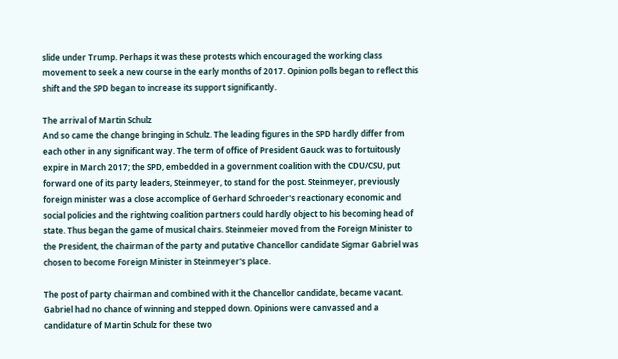slide under Trump. Perhaps it was these protests which encouraged the working class movement to seek a new course in the early months of 2017. Opinion polls began to reflect this shift and the SPD began to increase its support significantly.

The arrival of Martin Schulz
And so came the change bringing in Schulz. The leading figures in the SPD hardly differ from each other in any significant way. The term of office of President Gauck was to fortuitously expire in March 2017; the SPD, embedded in a government coalition with the CDU/CSU, put forward one of its party leaders, Steinmeyer, to stand for the post. Steinmeyer, previously foreign minister was a close accomplice of Gerhard Schroeder's reactionary economic and social policies and the rightwing coalition partners could hardly object to his becoming head of state. Thus began the game of musical chairs. Steinmeier moved from the Foreign Minister to the President, the chairman of the party and putative Chancellor candidate Sigmar Gabriel was chosen to become Foreign Minister in Steinmeyer's place.

The post of party chairman and combined with it the Chancellor candidate, became vacant. Gabriel had no chance of winning and stepped down. Opinions were canvassed and a candidature of Martin Schulz for these two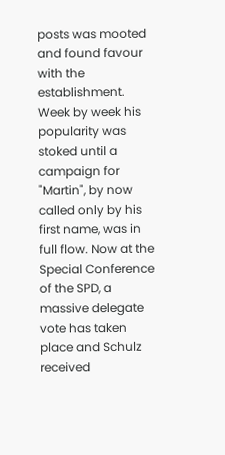posts was mooted and found favour with the establishment. Week by week his popularity was stoked until a campaign for "Martin", by now called only by his first name, was in full flow. Now at the Special Conference of the SPD, a massive delegate vote has taken place and Schulz received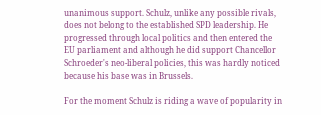unanimous support. Schulz, unlike any possible rivals, does not belong to the established SPD leadership. He progressed through local politics and then entered the EU parliament and although he did support Chancellor Schroeder's neo-liberal policies, this was hardly noticed because his base was in Brussels.

For the moment Schulz is riding a wave of popularity in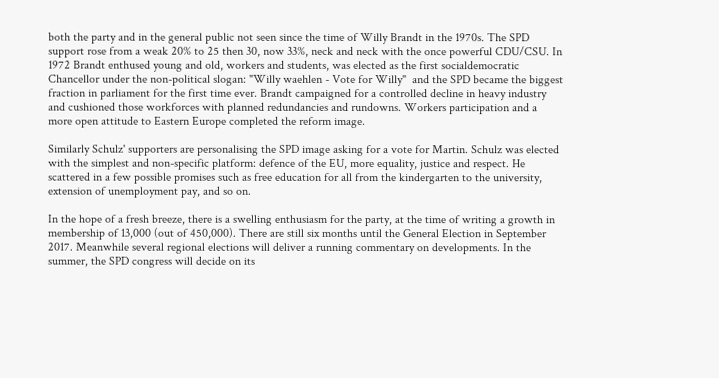both the party and in the general public not seen since the time of Willy Brandt in the 1970s. The SPD support rose from a weak 20% to 25 then 30, now 33%, neck and neck with the once powerful CDU/CSU. In 1972 Brandt enthused young and old, workers and students, was elected as the first socialdemocratic Chancellor under the non-political slogan: "Willy waehlen - Vote for Willy"  and the SPD became the biggest fraction in parliament for the first time ever. Brandt campaigned for a controlled decline in heavy industry and cushioned those workforces with planned redundancies and rundowns. Workers participation and a more open attitude to Eastern Europe completed the reform image.

Similarly Schulz' supporters are personalising the SPD image asking for a vote for Martin. Schulz was elected with the simplest and non-specific platform: defence of the EU, more equality, justice and respect. He scattered in a few possible promises such as free education for all from the kindergarten to the university, extension of unemployment pay, and so on.

In the hope of a fresh breeze, there is a swelling enthusiasm for the party, at the time of writing a growth in membership of 13,000 (out of 450,000). There are still six months until the General Election in September 2017. Meanwhile several regional elections will deliver a running commentary on developments. In the summer, the SPD congress will decide on its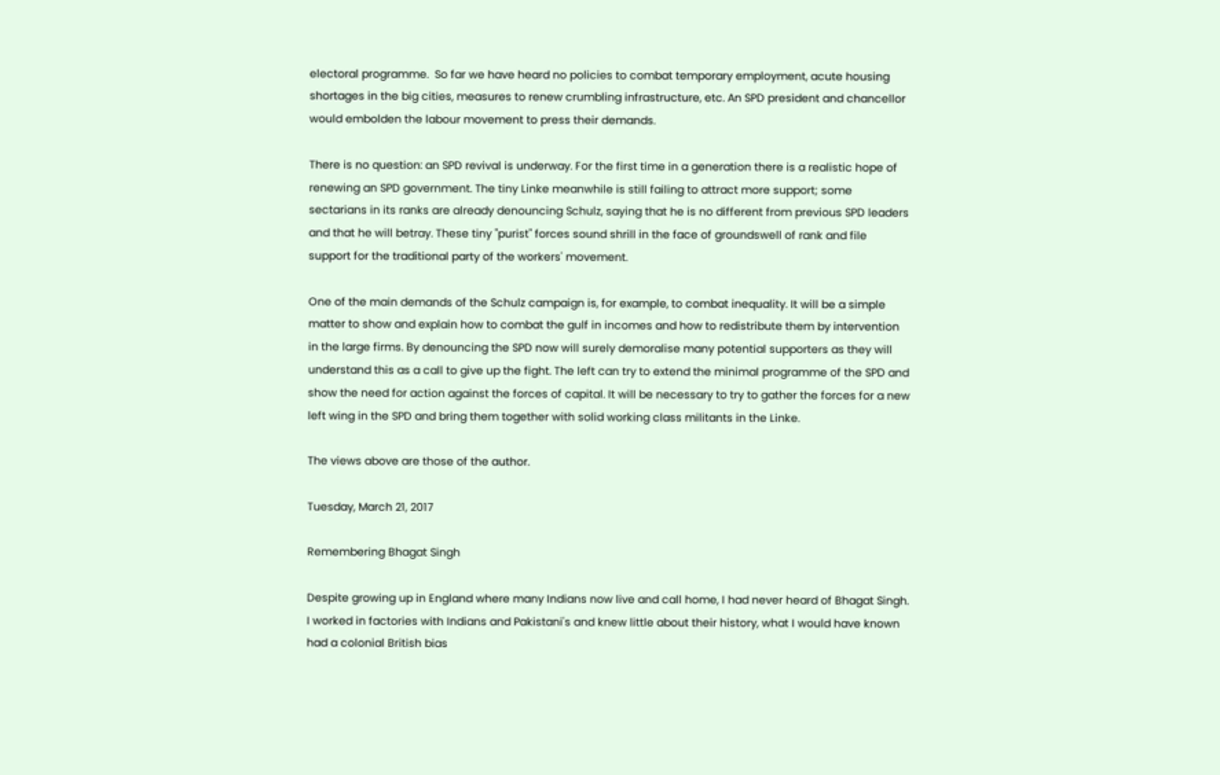electoral programme.  So far we have heard no policies to combat temporary employment, acute housing shortages in the big cities, measures to renew crumbling infrastructure, etc. An SPD president and chancellor would embolden the labour movement to press their demands.

There is no question: an SPD revival is underway. For the first time in a generation there is a realistic hope of renewing an SPD government. The tiny Linke meanwhile is still failing to attract more support; some sectarians in its ranks are already denouncing Schulz, saying that he is no different from previous SPD leaders and that he will betray. These tiny "purist" forces sound shrill in the face of groundswell of rank and file support for the traditional party of the workers' movement.

One of the main demands of the Schulz campaign is, for example, to combat inequality. It will be a simple matter to show and explain how to combat the gulf in incomes and how to redistribute them by intervention in the large firms. By denouncing the SPD now will surely demoralise many potential supporters as they will understand this as a call to give up the fight. The left can try to extend the minimal programme of the SPD and show the need for action against the forces of capital. It will be necessary to try to gather the forces for a new left wing in the SPD and bring them together with solid working class militants in the Linke.

The views above are those of the author.

Tuesday, March 21, 2017

Remembering Bhagat Singh

Despite growing up in England where many Indians now live and call home, I had never heard of Bhagat Singh. I worked in factories with Indians and Pakistani's and knew little about their history, what I would have known had a colonial British bias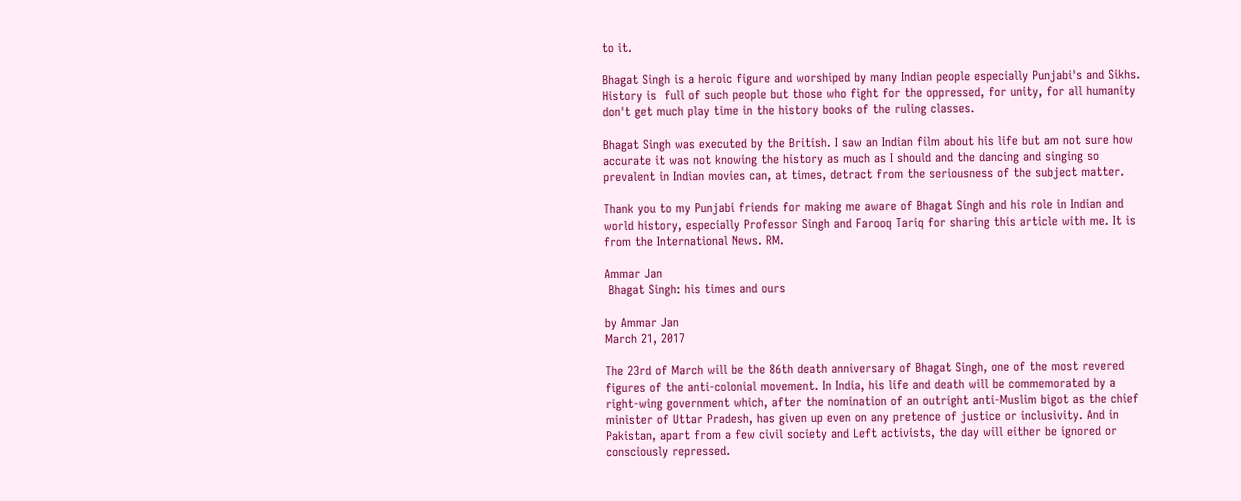to it.

Bhagat Singh is a heroic figure and worshiped by many Indian people especially Punjabi's and Sikhs. History is  full of such people but those who fight for the oppressed, for unity, for all humanity don't get much play time in the history books of the ruling classes.

Bhagat Singh was executed by the British. I saw an Indian film about his life but am not sure how accurate it was not knowing the history as much as I should and the dancing and singing so prevalent in Indian movies can, at times, detract from the seriousness of the subject matter.

Thank you to my Punjabi friends for making me aware of Bhagat Singh and his role in Indian and world history, especially Professor Singh and Farooq Tariq for sharing this article with me. It is from the International News. RM.

Ammar Jan
 Bhagat Singh: his times and ours

by Ammar Jan
March 21, 2017

The 23rd of March will be the 86th death anniversary of Bhagat Singh, one of the most revered figures of the anti-colonial movement. In India, his life and death will be commemorated by a right-wing government which, after the nomination of an outright anti-Muslim bigot as the chief minister of Uttar Pradesh, has given up even on any pretence of justice or inclusivity. And in Pakistan, apart from a few civil society and Left activists, the day will either be ignored or consciously repressed.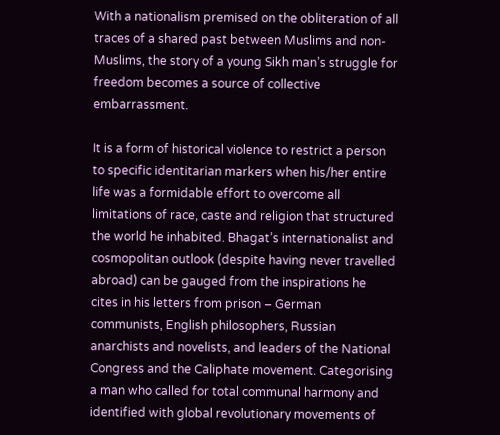With a nationalism premised on the obliteration of all traces of a shared past between Muslims and non-Muslims, the story of a young Sikh man’s struggle for freedom becomes a source of collective embarrassment.

It is a form of historical violence to restrict a person to specific identitarian markers when his/her entire life was a formidable effort to overcome all limitations of race, caste and religion that structured the world he inhabited. Bhagat’s internationalist and cosmopolitan outlook (despite having never travelled abroad) can be gauged from the inspirations he cites in his letters from prison – German communists, English philosophers, Russian anarchists and novelists, and leaders of the National Congress and the Caliphate movement. Categorising a man who called for total communal harmony and identified with global revolutionary movements of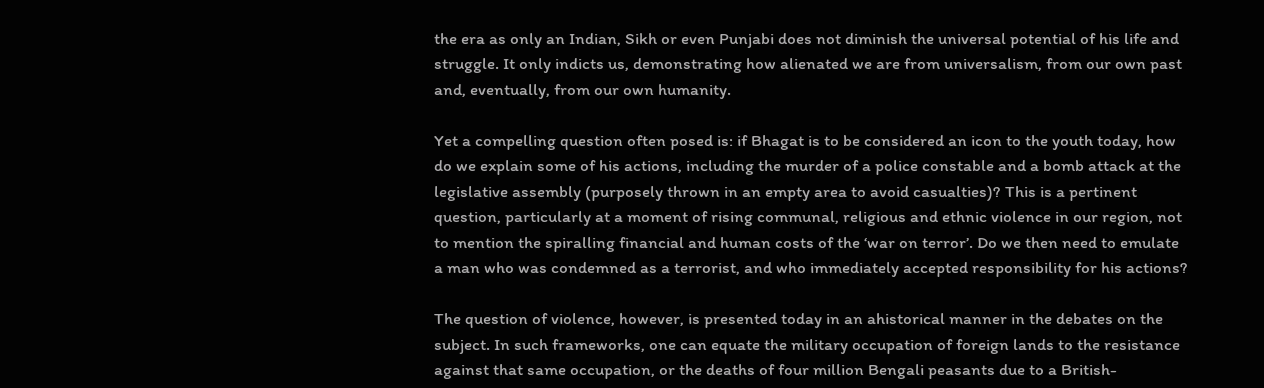the era as only an Indian, Sikh or even Punjabi does not diminish the universal potential of his life and struggle. It only indicts us, demonstrating how alienated we are from universalism, from our own past and, eventually, from our own humanity.

Yet a compelling question often posed is: if Bhagat is to be considered an icon to the youth today, how do we explain some of his actions, including the murder of a police constable and a bomb attack at the legislative assembly (purposely thrown in an empty area to avoid casualties)? This is a pertinent question, particularly at a moment of rising communal, religious and ethnic violence in our region, not to mention the spiralling financial and human costs of the ‘war on terror’. Do we then need to emulate a man who was condemned as a terrorist, and who immediately accepted responsibility for his actions?

The question of violence, however, is presented today in an ahistorical manner in the debates on the subject. In such frameworks, one can equate the military occupation of foreign lands to the resistance against that same occupation, or the deaths of four million Bengali peasants due to a British-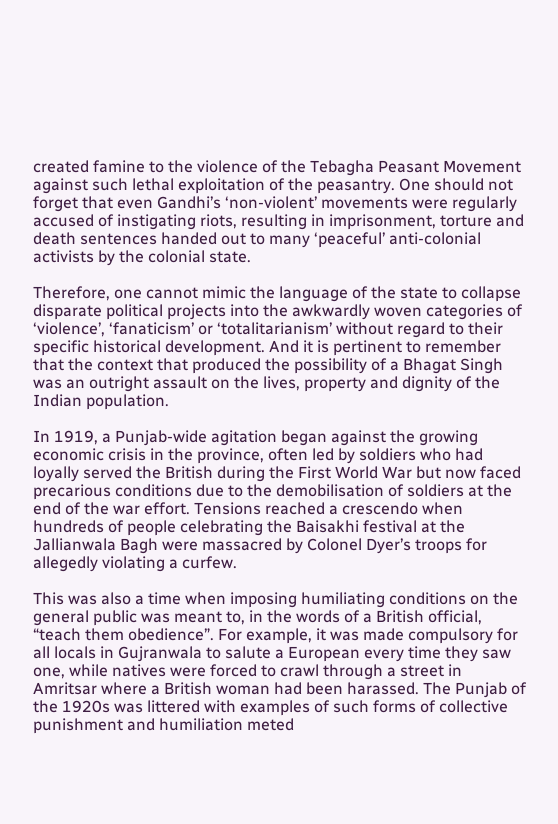created famine to the violence of the Tebagha Peasant Movement against such lethal exploitation of the peasantry. One should not forget that even Gandhi’s ‘non-violent’ movements were regularly accused of instigating riots, resulting in imprisonment, torture and death sentences handed out to many ‘peaceful’ anti-colonial activists by the colonial state.

Therefore, one cannot mimic the language of the state to collapse disparate political projects into the awkwardly woven categories of ‘violence’, ‘fanaticism’ or ‘totalitarianism’ without regard to their specific historical development. And it is pertinent to remember that the context that produced the possibility of a Bhagat Singh was an outright assault on the lives, property and dignity of the Indian population.

In 1919, a Punjab-wide agitation began against the growing economic crisis in the province, often led by soldiers who had loyally served the British during the First World War but now faced precarious conditions due to the demobilisation of soldiers at the end of the war effort. Tensions reached a crescendo when hundreds of people celebrating the Baisakhi festival at the Jallianwala Bagh were massacred by Colonel Dyer’s troops for allegedly violating a curfew.

This was also a time when imposing humiliating conditions on the general public was meant to, in the words of a British official, “teach them obedience”. For example, it was made compulsory for all locals in Gujranwala to salute a European every time they saw one, while natives were forced to crawl through a street in Amritsar where a British woman had been harassed. The Punjab of the 1920s was littered with examples of such forms of collective punishment and humiliation meted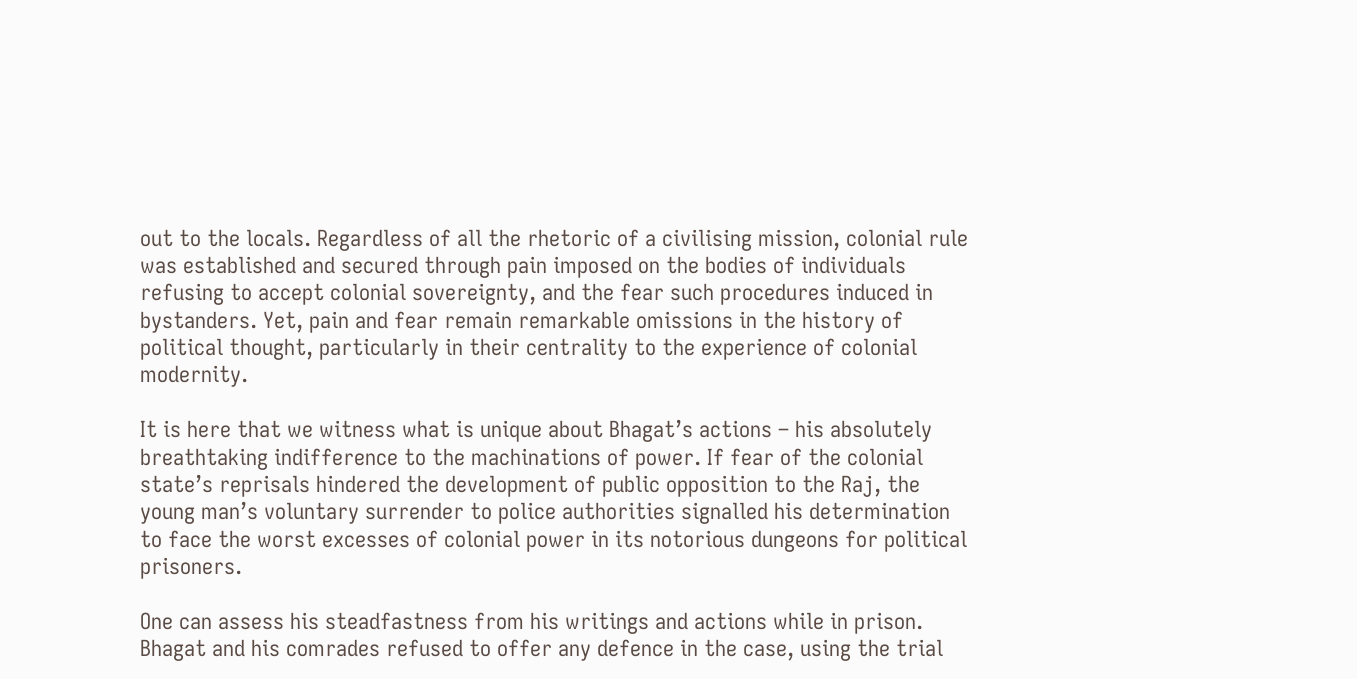out to the locals. Regardless of all the rhetoric of a civilising mission, colonial rule was established and secured through pain imposed on the bodies of individuals refusing to accept colonial sovereignty, and the fear such procedures induced in bystanders. Yet, pain and fear remain remarkable omissions in the history of political thought, particularly in their centrality to the experience of colonial modernity.

It is here that we witness what is unique about Bhagat’s actions – his absolutely breathtaking indifference to the machinations of power. If fear of the colonial state’s reprisals hindered the development of public opposition to the Raj, the young man’s voluntary surrender to police authorities signalled his determination to face the worst excesses of colonial power in its notorious dungeons for political prisoners.

One can assess his steadfastness from his writings and actions while in prison. Bhagat and his comrades refused to offer any defence in the case, using the trial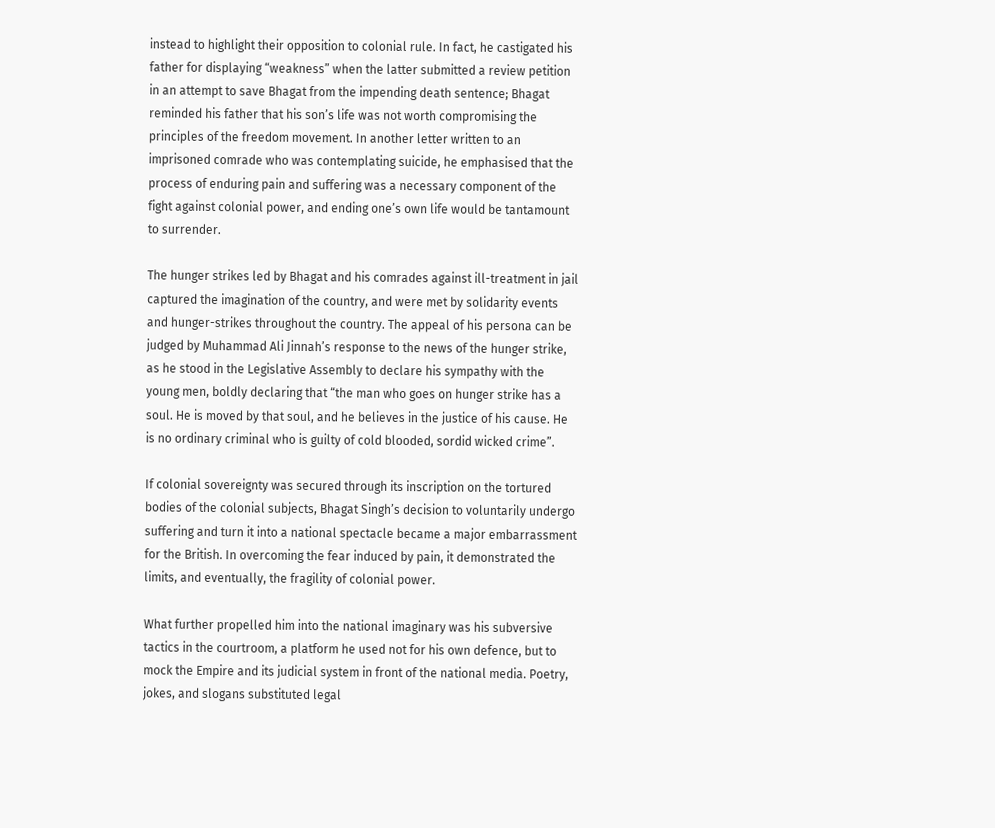instead to highlight their opposition to colonial rule. In fact, he castigated his father for displaying “weakness” when the latter submitted a review petition in an attempt to save Bhagat from the impending death sentence; Bhagat reminded his father that his son’s life was not worth compromising the principles of the freedom movement. In another letter written to an imprisoned comrade who was contemplating suicide, he emphasised that the process of enduring pain and suffering was a necessary component of the fight against colonial power, and ending one’s own life would be tantamount to surrender.

The hunger strikes led by Bhagat and his comrades against ill-treatment in jail captured the imagination of the country, and were met by solidarity events and hunger-strikes throughout the country. The appeal of his persona can be judged by Muhammad Ali Jinnah’s response to the news of the hunger strike, as he stood in the Legislative Assembly to declare his sympathy with the young men, boldly declaring that “the man who goes on hunger strike has a soul. He is moved by that soul, and he believes in the justice of his cause. He is no ordinary criminal who is guilty of cold blooded, sordid wicked crime”.

If colonial sovereignty was secured through its inscription on the tortured bodies of the colonial subjects, Bhagat Singh’s decision to voluntarily undergo suffering and turn it into a national spectacle became a major embarrassment for the British. In overcoming the fear induced by pain, it demonstrated the limits, and eventually, the fragility of colonial power.

What further propelled him into the national imaginary was his subversive tactics in the courtroom, a platform he used not for his own defence, but to mock the Empire and its judicial system in front of the national media. Poetry, jokes, and slogans substituted legal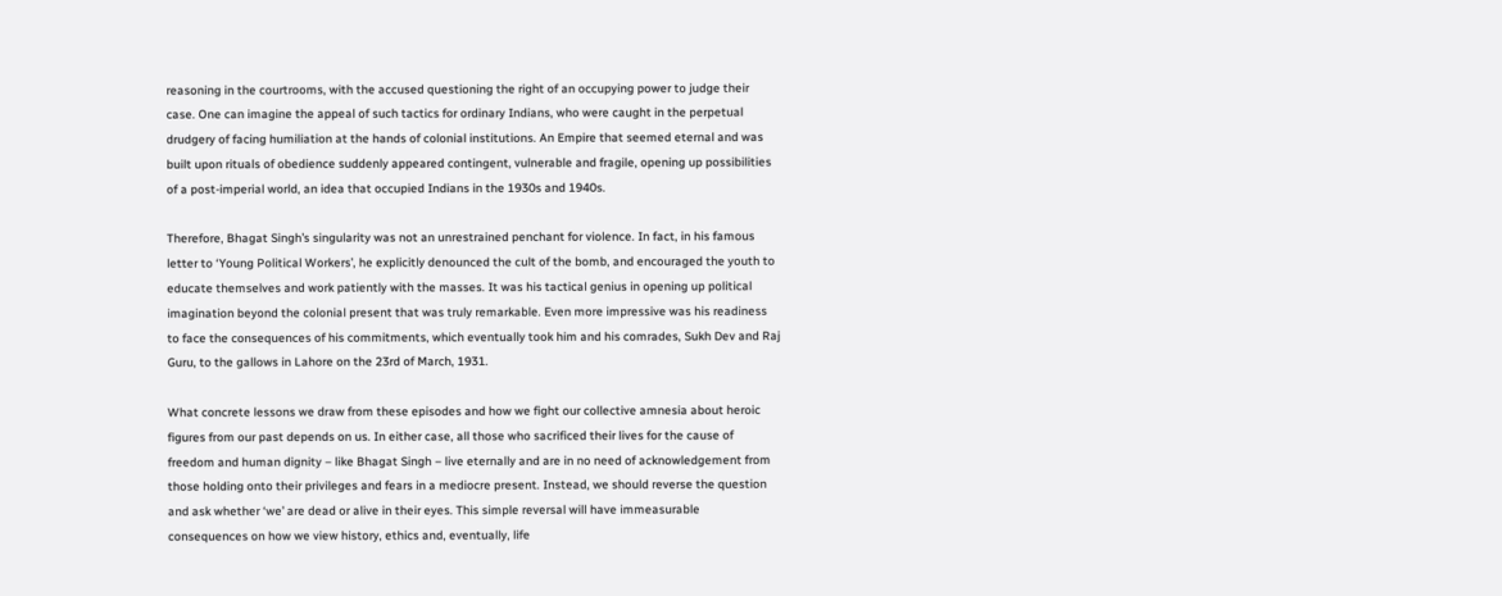reasoning in the courtrooms, with the accused questioning the right of an occupying power to judge their case. One can imagine the appeal of such tactics for ordinary Indians, who were caught in the perpetual drudgery of facing humiliation at the hands of colonial institutions. An Empire that seemed eternal and was built upon rituals of obedience suddenly appeared contingent, vulnerable and fragile, opening up possibilities of a post-imperial world, an idea that occupied Indians in the 1930s and 1940s.

Therefore, Bhagat Singh’s singularity was not an unrestrained penchant for violence. In fact, in his famous letter to ‘Young Political Workers’, he explicitly denounced the cult of the bomb, and encouraged the youth to educate themselves and work patiently with the masses. It was his tactical genius in opening up political imagination beyond the colonial present that was truly remarkable. Even more impressive was his readiness to face the consequences of his commitments, which eventually took him and his comrades, Sukh Dev and Raj Guru, to the gallows in Lahore on the 23rd of March, 1931.

What concrete lessons we draw from these episodes and how we fight our collective amnesia about heroic figures from our past depends on us. In either case, all those who sacrificed their lives for the cause of freedom and human dignity – like Bhagat Singh – live eternally and are in no need of acknowledgement from those holding onto their privileges and fears in a mediocre present. Instead, we should reverse the question and ask whether ‘we’ are dead or alive in their eyes. This simple reversal will have immeasurable consequences on how we view history, ethics and, eventually, life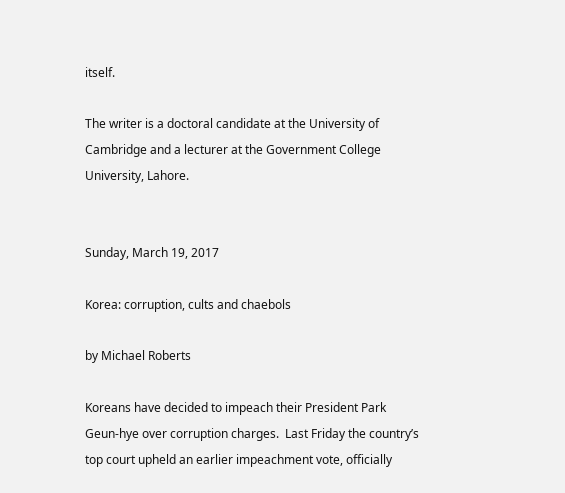itself.

The writer is a doctoral candidate at the University of Cambridge and a lecturer at the Government College University, Lahore.


Sunday, March 19, 2017

Korea: corruption, cults and chaebols

by Michael Roberts

Koreans have decided to impeach their President Park Geun-hye over corruption charges.  Last Friday the country’s top court upheld an earlier impeachment vote, officially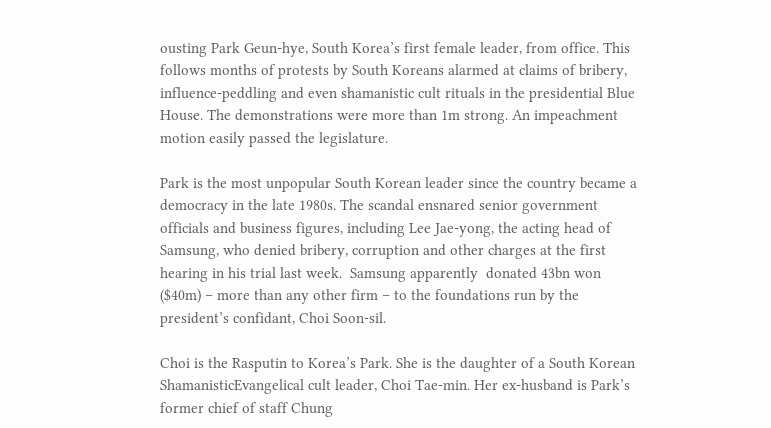ousting Park Geun-hye, South Korea’s first female leader, from office. This follows months of protests by South Koreans alarmed at claims of bribery, influence-peddling and even shamanistic cult rituals in the presidential Blue House. The demonstrations were more than 1m strong. An impeachment motion easily passed the legislature.

Park is the most unpopular South Korean leader since the country became a democracy in the late 1980s. The scandal ensnared senior government officials and business figures, including Lee Jae-yong, the acting head of Samsung, who denied bribery, corruption and other charges at the first hearing in his trial last week.  Samsung apparently  donated 43bn won ($40m) – more than any other firm – to the foundations run by the president’s confidant, Choi Soon-sil.

Choi is the Rasputin to Korea’s Park. She is the daughter of a South Korean ShamanisticEvangelical cult leader, Choi Tae-min. Her ex-husband is Park’s former chief of staff Chung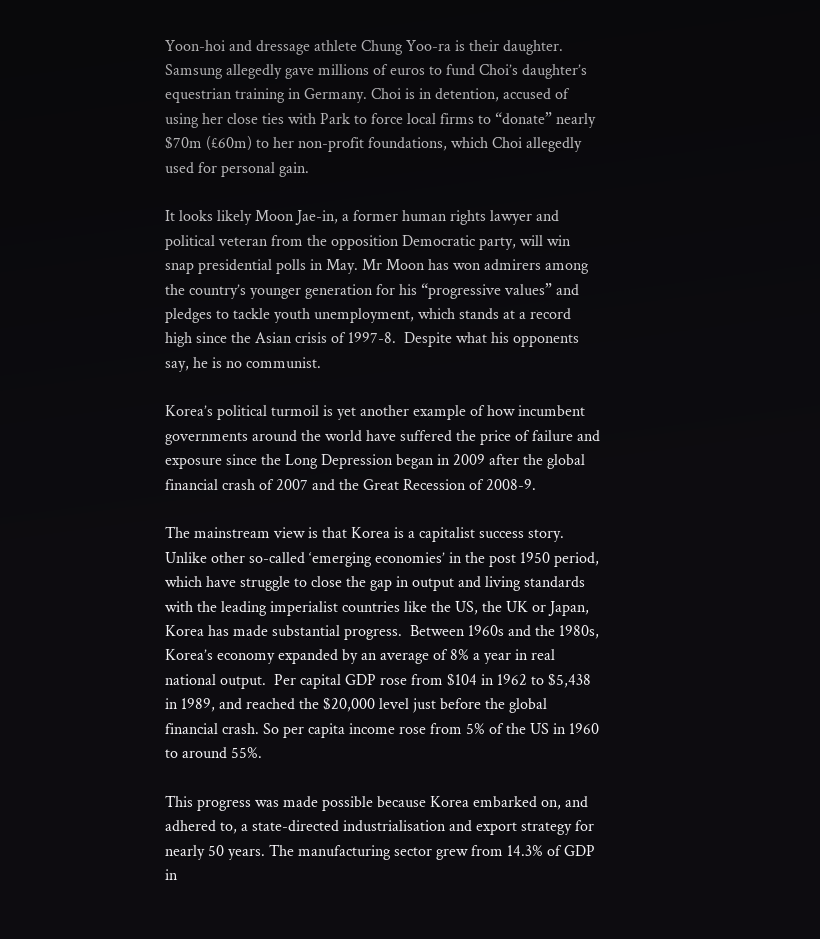Yoon-hoi and dressage athlete Chung Yoo-ra is their daughter.  Samsung allegedly gave millions of euros to fund Choi’s daughter’s equestrian training in Germany. Choi is in detention, accused of using her close ties with Park to force local firms to “donate” nearly $70m (£60m) to her non-profit foundations, which Choi allegedly used for personal gain.

It looks likely Moon Jae-in, a former human rights lawyer and political veteran from the opposition Democratic party, will win snap presidential polls in May. Mr Moon has won admirers among the country’s younger generation for his “progressive values” and pledges to tackle youth unemployment, which stands at a record high since the Asian crisis of 1997-8.  Despite what his opponents say, he is no communist.

Korea’s political turmoil is yet another example of how incumbent governments around the world have suffered the price of failure and exposure since the Long Depression began in 2009 after the global financial crash of 2007 and the Great Recession of 2008-9.

The mainstream view is that Korea is a capitalist success story.  Unlike other so-called ‘emerging economies’ in the post 1950 period, which have struggle to close the gap in output and living standards with the leading imperialist countries like the US, the UK or Japan, Korea has made substantial progress.  Between 1960s and the 1980s, Korea’s economy expanded by an average of 8% a year in real national output.  Per capital GDP rose from $104 in 1962 to $5,438 in 1989, and reached the $20,000 level just before the global financial crash. So per capita income rose from 5% of the US in 1960 to around 55%.

This progress was made possible because Korea embarked on, and adhered to, a state-directed industrialisation and export strategy for nearly 50 years. The manufacturing sector grew from 14.3% of GDP in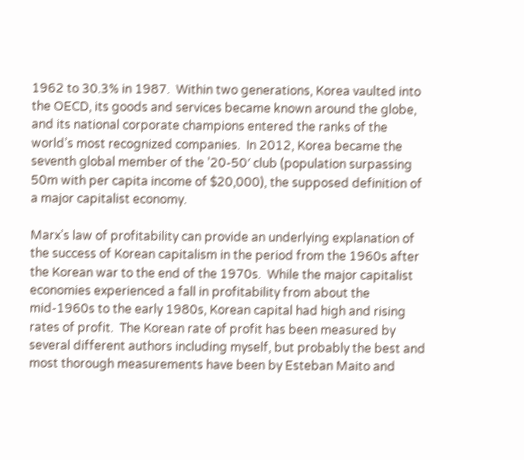1962 to 30.3% in 1987.  Within two generations, Korea vaulted into the OECD, its goods and services became known around the globe, and its national corporate champions entered the ranks of the world’s most recognized companies.  In 2012, Korea became the seventh global member of the ’20-50′ club (population surpassing 50m with per capita income of $20,000), the supposed definition of a major capitalist economy.

Marx’s law of profitability can provide an underlying explanation of the success of Korean capitalism in the period from the 1960s after the Korean war to the end of the 1970s.  While the major capitalist economies experienced a fall in profitability from about the mid-1960s to the early 1980s, Korean capital had high and rising rates of profit.  The Korean rate of profit has been measured by several different authors including myself, but probably the best and most thorough measurements have been by Esteban Maito and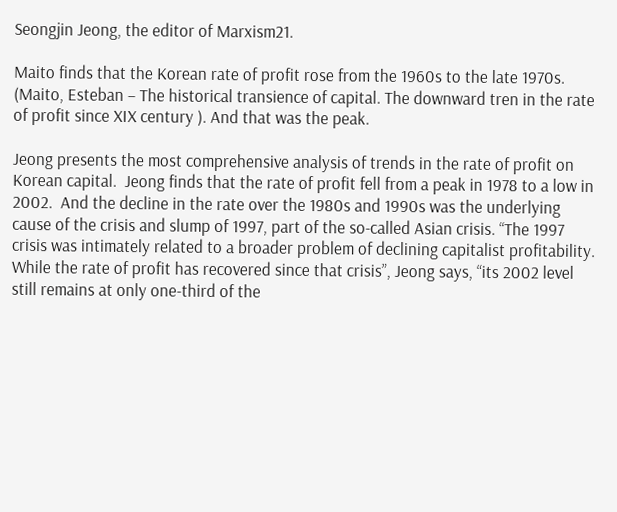Seongjin Jeong, the editor of Marxism21.

Maito finds that the Korean rate of profit rose from the 1960s to the late 1970s. (Maito, Esteban – The historical transience of capital. The downward tren in the rate of profit since XIX century ). And that was the peak.

Jeong presents the most comprehensive analysis of trends in the rate of profit on Korean capital.  Jeong finds that the rate of profit fell from a peak in 1978 to a low in 2002.  And the decline in the rate over the 1980s and 1990s was the underlying cause of the crisis and slump of 1997, part of the so-called Asian crisis. “The 1997 crisis was intimately related to a broader problem of declining capitalist profitability.  While the rate of profit has recovered since that crisis”, Jeong says, “its 2002 level still remains at only one-third of the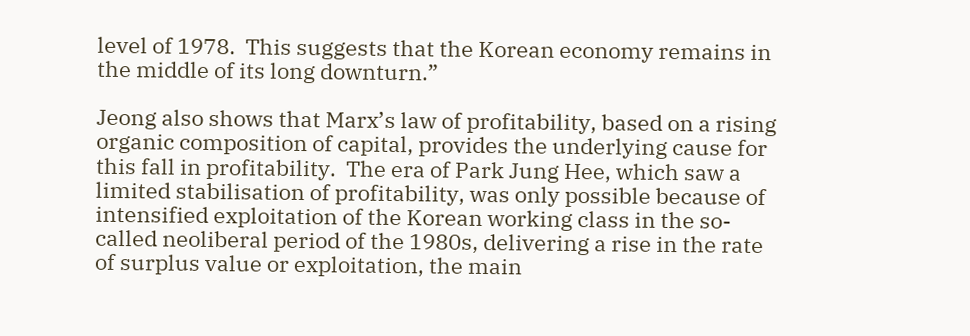level of 1978.  This suggests that the Korean economy remains in the middle of its long downturn.”

Jeong also shows that Marx’s law of profitability, based on a rising organic composition of capital, provides the underlying cause for this fall in profitability.  The era of Park Jung Hee, which saw a limited stabilisation of profitability, was only possible because of intensified exploitation of the Korean working class in the so-called neoliberal period of the 1980s, delivering a rise in the rate of surplus value or exploitation, the main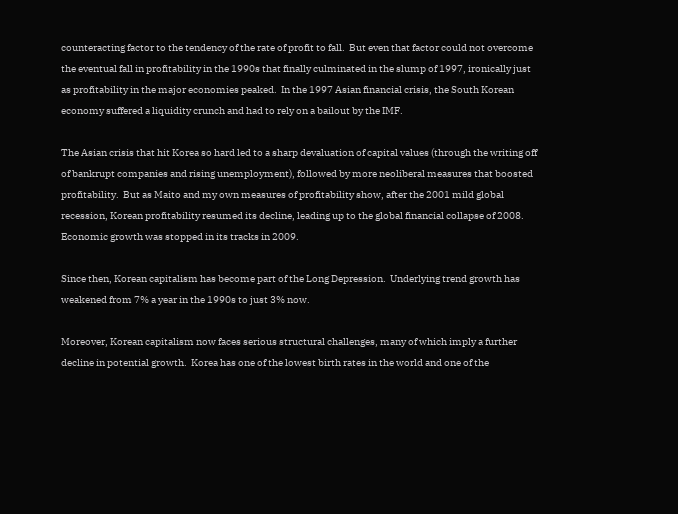counteracting factor to the tendency of the rate of profit to fall.  But even that factor could not overcome the eventual fall in profitability in the 1990s that finally culminated in the slump of 1997, ironically just as profitability in the major economies peaked.  In the 1997 Asian financial crisis, the South Korean economy suffered a liquidity crunch and had to rely on a bailout by the IMF.

The Asian crisis that hit Korea so hard led to a sharp devaluation of capital values (through the writing off of bankrupt companies and rising unemployment), followed by more neoliberal measures that boosted profitability.  But as Maito and my own measures of profitability show, after the 2001 mild global recession, Korean profitability resumed its decline, leading up to the global financial collapse of 2008.  Economic growth was stopped in its tracks in 2009.

Since then, Korean capitalism has become part of the Long Depression.  Underlying trend growth has weakened from 7% a year in the 1990s to just 3% now.

Moreover, Korean capitalism now faces serious structural challenges, many of which imply a further decline in potential growth.  Korea has one of the lowest birth rates in the world and one of the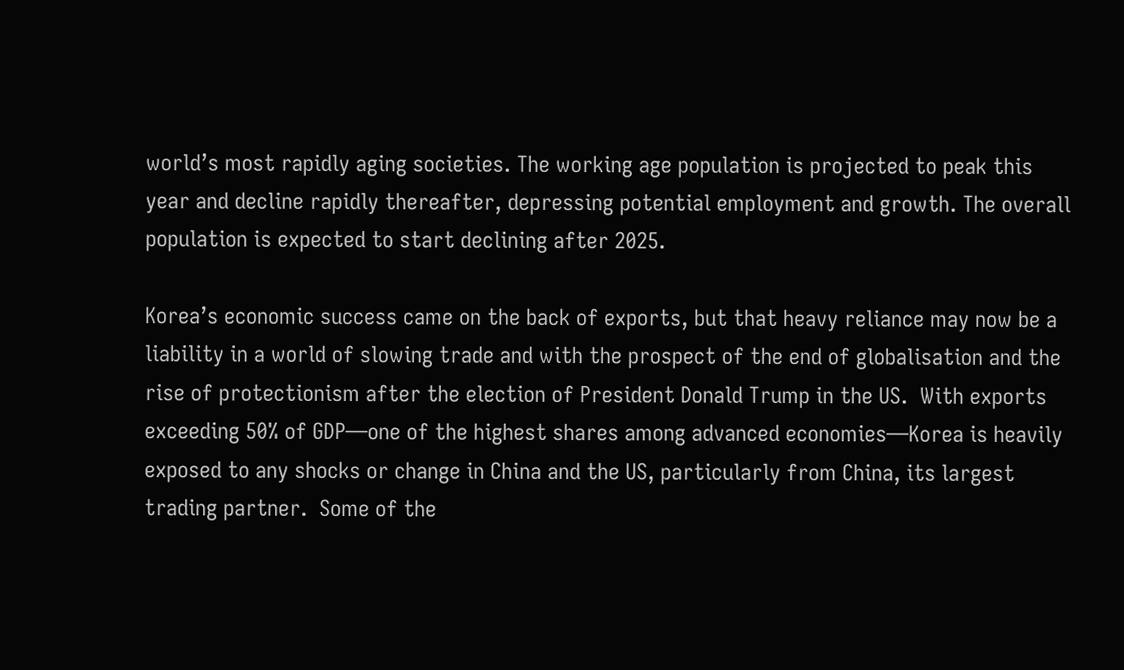world’s most rapidly aging societies. The working age population is projected to peak this year and decline rapidly thereafter, depressing potential employment and growth. The overall population is expected to start declining after 2025.

Korea’s economic success came on the back of exports, but that heavy reliance may now be a liability in a world of slowing trade and with the prospect of the end of globalisation and the rise of protectionism after the election of President Donald Trump in the US.  With exports exceeding 50% of GDP—one of the highest shares among advanced economies—Korea is heavily exposed to any shocks or change in China and the US, particularly from China, its largest trading partner.  Some of the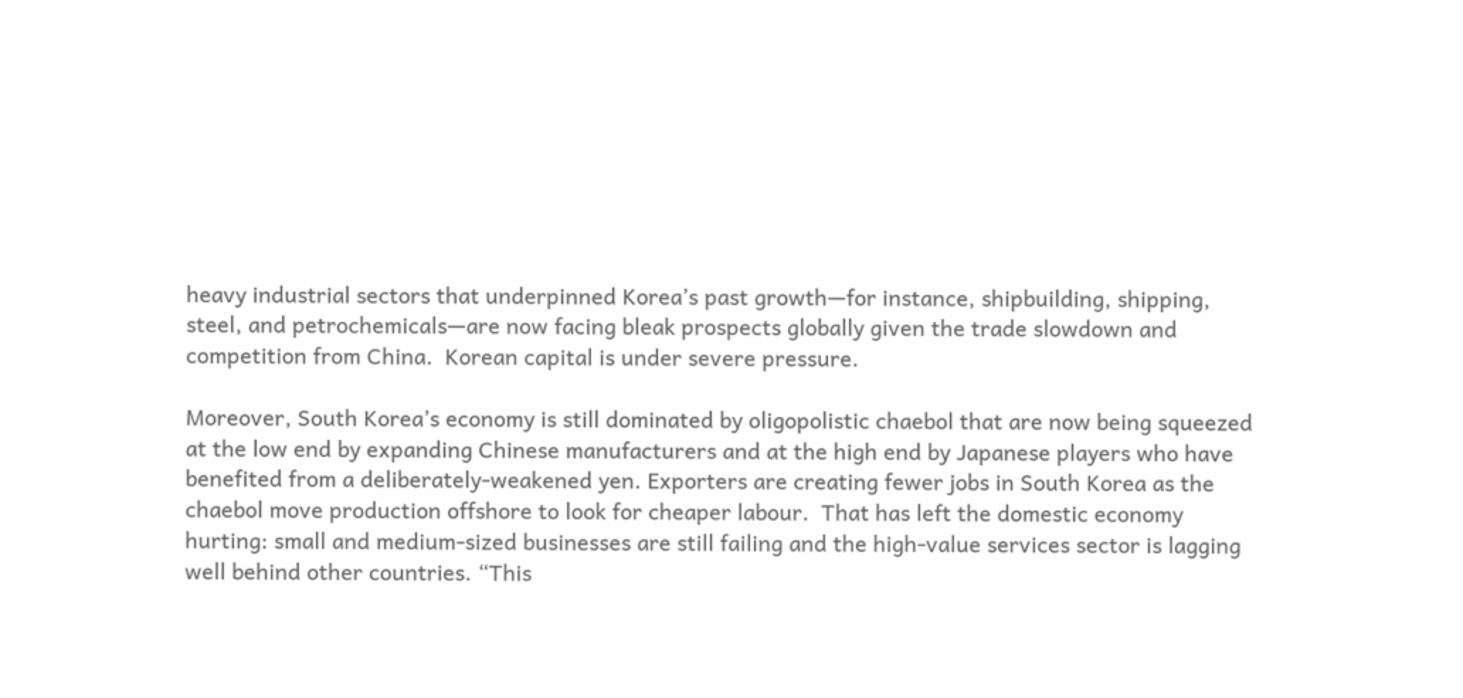heavy industrial sectors that underpinned Korea’s past growth—for instance, shipbuilding, shipping, steel, and petrochemicals—are now facing bleak prospects globally given the trade slowdown and competition from China.  Korean capital is under severe pressure.

Moreover, South Korea’s economy is still dominated by oligopolistic chaebol that are now being squeezed at the low end by expanding Chinese manufacturers and at the high end by Japanese players who have benefited from a deliberately-weakened yen. Exporters are creating fewer jobs in South Korea as the chaebol move production offshore to look for cheaper labour.  That has left the domestic economy hurting: small and medium-sized businesses are still failing and the high-value services sector is lagging well behind other countries. “This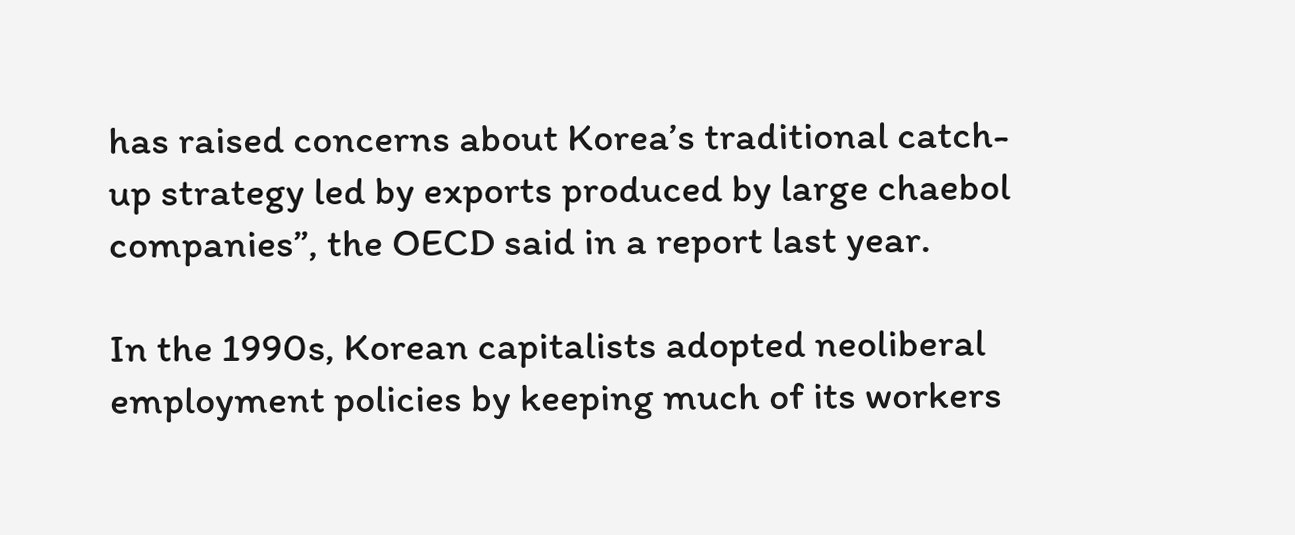has raised concerns about Korea’s traditional catch-up strategy led by exports produced by large chaebol companies”, the OECD said in a report last year.

In the 1990s, Korean capitalists adopted neoliberal employment policies by keeping much of its workers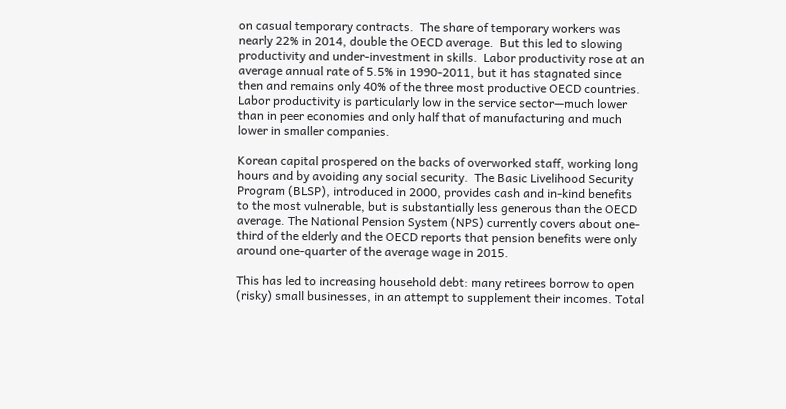on casual temporary contracts.  The share of temporary workers was nearly 22% in 2014, double the OECD average.  But this led to slowing productivity and under-investment in skills.  Labor productivity rose at an average annual rate of 5.5% in 1990-2011, but it has stagnated since then and remains only 40% of the three most productive OECD countries.  Labor productivity is particularly low in the service sector—much lower than in peer economies and only half that of manufacturing and much lower in smaller companies.

Korean capital prospered on the backs of overworked staff, working long hours and by avoiding any social security.  The Basic Livelihood Security Program (BLSP), introduced in 2000, provides cash and in-kind benefits to the most vulnerable, but is substantially less generous than the OECD average. The National Pension System (NPS) currently covers about one-third of the elderly and the OECD reports that pension benefits were only around one-quarter of the average wage in 2015.

This has led to increasing household debt: many retirees borrow to open (risky) small businesses, in an attempt to supplement their incomes. Total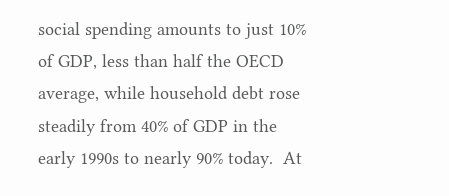social spending amounts to just 10% of GDP, less than half the OECD average, while household debt rose steadily from 40% of GDP in the early 1990s to nearly 90% today.  At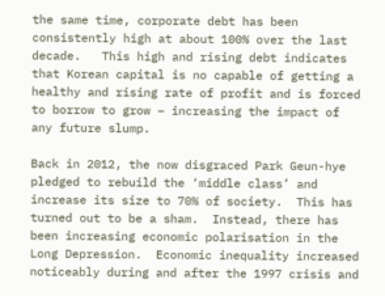the same time, corporate debt has been consistently high at about 100% over the last decade.   This high and rising debt indicates that Korean capital is no capable of getting a healthy and rising rate of profit and is forced to borrow to grow – increasing the impact of any future slump.

Back in 2012, the now disgraced Park Geun-hye pledged to rebuild the ‘middle class’ and increase its size to 70% of society.  This has turned out to be a sham.  Instead, there has been increasing economic polarisation in the Long Depression.  Economic inequality increased noticeably during and after the 1997 crisis and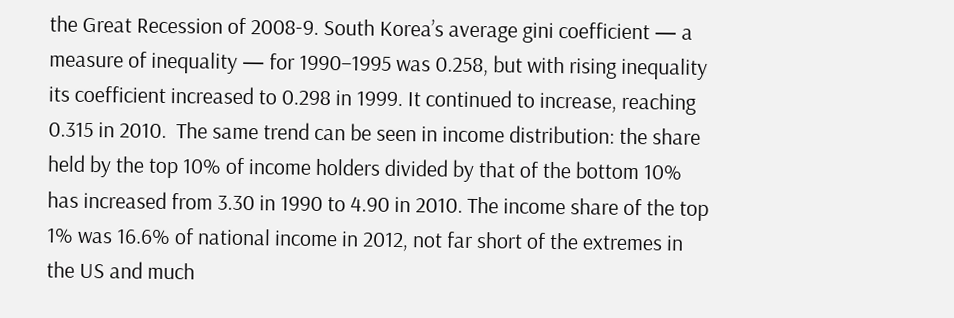the Great Recession of 2008-9. South Korea’s average gini coefficient — a measure of inequality — for 1990–1995 was 0.258, but with rising inequality its coefficient increased to 0.298 in 1999. It continued to increase, reaching 0.315 in 2010.  The same trend can be seen in income distribution: the share held by the top 10% of income holders divided by that of the bottom 10% has increased from 3.30 in 1990 to 4.90 in 2010. The income share of the top 1% was 16.6% of national income in 2012, not far short of the extremes in the US and much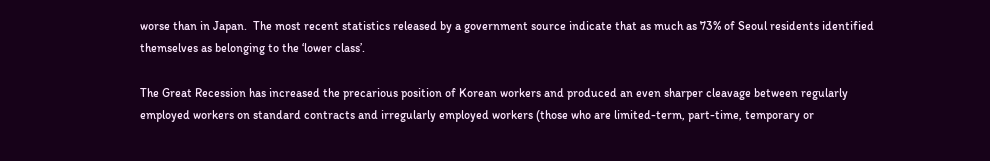worse than in Japan.  The most recent statistics released by a government source indicate that as much as 73% of Seoul residents identified themselves as belonging to the ‘lower class’.

The Great Recession has increased the precarious position of Korean workers and produced an even sharper cleavage between regularly employed workers on standard contracts and irregularly employed workers (those who are limited-term, part-time, temporary or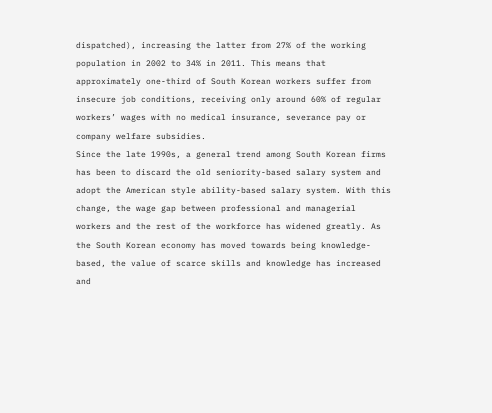dispatched), increasing the latter from 27% of the working population in 2002 to 34% in 2011. This means that approximately one-third of South Korean workers suffer from insecure job conditions, receiving only around 60% of regular workers’ wages with no medical insurance, severance pay or company welfare subsidies.
Since the late 1990s, a general trend among South Korean firms has been to discard the old seniority-based salary system and adopt the American style ability-based salary system. With this change, the wage gap between professional and managerial workers and the rest of the workforce has widened greatly. As the South Korean economy has moved towards being knowledge-based, the value of scarce skills and knowledge has increased and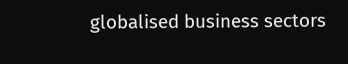globalised business sectors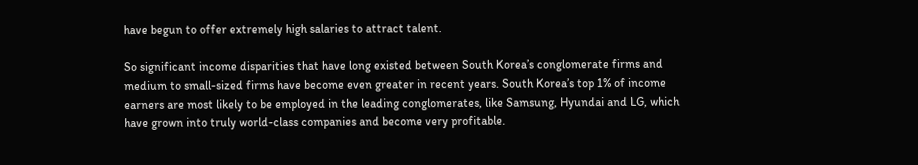have begun to offer extremely high salaries to attract talent.

So significant income disparities that have long existed between South Korea’s conglomerate firms and medium to small-sized firms have become even greater in recent years. South Korea’s top 1% of income earners are most likely to be employed in the leading conglomerates, like Samsung, Hyundai and LG, which have grown into truly world-class companies and become very profitable.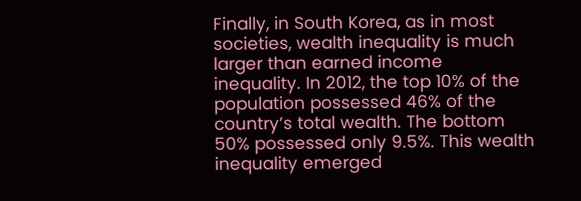Finally, in South Korea, as in most societies, wealth inequality is much larger than earned income inequality. In 2012, the top 10% of the population possessed 46% of the country’s total wealth. The bottom 50% possessed only 9.5%. This wealth inequality emerged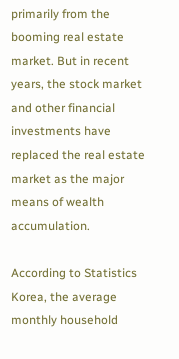primarily from the booming real estate market. But in recent years, the stock market and other financial investments have replaced the real estate market as the major means of wealth accumulation.

According to Statistics Korea, the average monthly household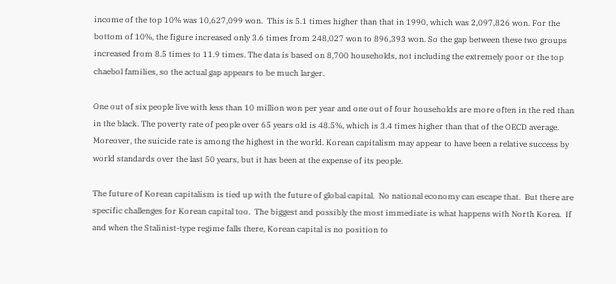income of the top 10% was 10,627,099 won.  This is 5.1 times higher than that in 1990, which was 2,097,826 won. For the bottom of 10%, the figure increased only 3.6 times from 248,027 won to 896,393 won. So the gap between these two groups increased from 8.5 times to 11.9 times. The data is based on 8,700 households, not including the extremely poor or the top chaebol families, so the actual gap appears to be much larger.

One out of six people live with less than 10 million won per year and one out of four households are more often in the red than in the black. The poverty rate of people over 65 years old is 48.5%, which is 3.4 times higher than that of the OECD average. Moreover, the suicide rate is among the highest in the world. Korean capitalism may appear to have been a relative success by world standards over the last 50 years, but it has been at the expense of its people.

The future of Korean capitalism is tied up with the future of global capital.  No national economy can escape that.  But there are specific challenges for Korean capital too.  The biggest and possibly the most immediate is what happens with North Korea.  If and when the Stalinist-type regime falls there, Korean capital is no position to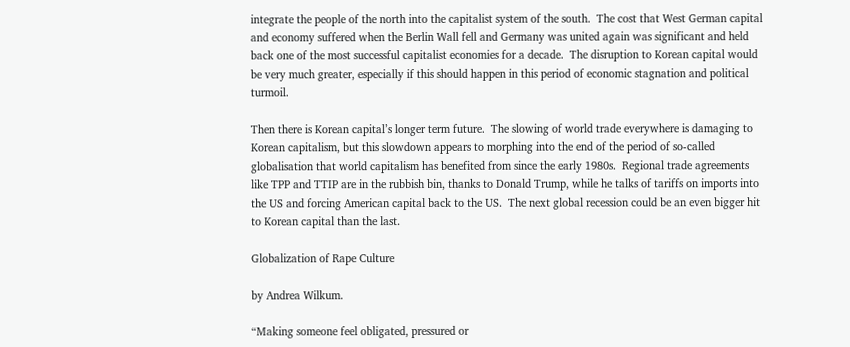integrate the people of the north into the capitalist system of the south.  The cost that West German capital and economy suffered when the Berlin Wall fell and Germany was united again was significant and held back one of the most successful capitalist economies for a decade.  The disruption to Korean capital would be very much greater, especially if this should happen in this period of economic stagnation and political turmoil.

Then there is Korean capital’s longer term future.  The slowing of world trade everywhere is damaging to Korean capitalism, but this slowdown appears to morphing into the end of the period of so-called globalisation that world capitalism has benefited from since the early 1980s.  Regional trade agreements like TPP and TTIP are in the rubbish bin, thanks to Donald Trump, while he talks of tariffs on imports into the US and forcing American capital back to the US.  The next global recession could be an even bigger hit to Korean capital than the last.

Globalization of Rape Culture

by Andrea Wilkum.

“Making someone feel obligated, pressured or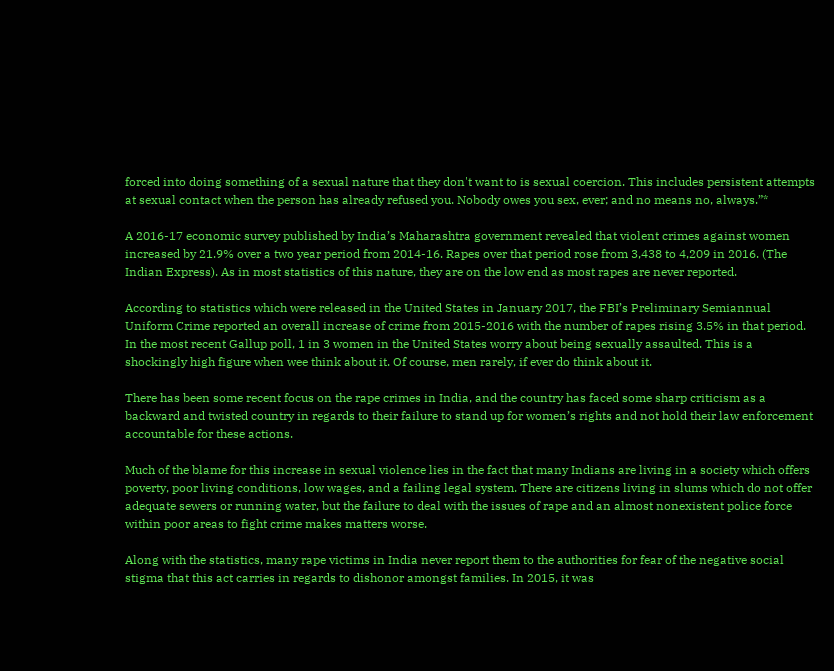forced into doing something of a sexual nature that they don't want to is sexual coercion. This includes persistent attempts at sexual contact when the person has already refused you. Nobody owes you sex, ever; and no means no, always.”*

A 2016-17 economic survey published by India’s Maharashtra government revealed that violent crimes against women increased by 21.9% over a two year period from 2014-16. Rapes over that period rose from 3,438 to 4,209 in 2016. (The Indian Express). As in most statistics of this nature, they are on the low end as most rapes are never reported.

According to statistics which were released in the United States in January 2017, the FBI’s Preliminary Semiannual Uniform Crime reported an overall increase of crime from 2015-2016 with the number of rapes rising 3.5% in that period. In the most recent Gallup poll, 1 in 3 women in the United States worry about being sexually assaulted. This is a shockingly high figure when wee think about it. Of course, men rarely, if ever do think about it.

There has been some recent focus on the rape crimes in India, and the country has faced some sharp criticism as a backward and twisted country in regards to their failure to stand up for women’s rights and not hold their law enforcement accountable for these actions.

Much of the blame for this increase in sexual violence lies in the fact that many Indians are living in a society which offers poverty, poor living conditions, low wages, and a failing legal system. There are citizens living in slums which do not offer adequate sewers or running water, but the failure to deal with the issues of rape and an almost nonexistent police force within poor areas to fight crime makes matters worse.

Along with the statistics, many rape victims in India never report them to the authorities for fear of the negative social stigma that this act carries in regards to dishonor amongst families. In 2015, it was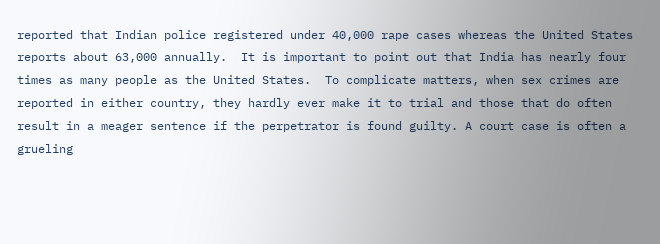reported that Indian police registered under 40,000 rape cases whereas the United States reports about 63,000 annually.  It is important to point out that India has nearly four times as many people as the United States.  To complicate matters, when sex crimes are reported in either country, they hardly ever make it to trial and those that do often result in a meager sentence if the perpetrator is found guilty. A court case is often a grueling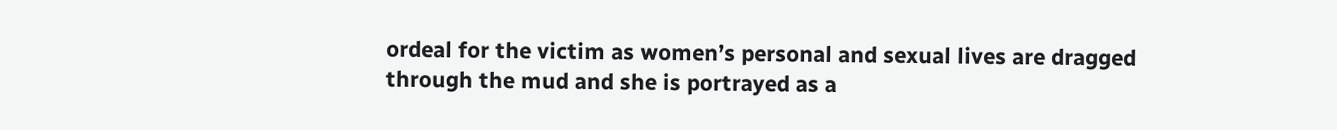ordeal for the victim as women’s personal and sexual lives are dragged through the mud and she is portrayed as a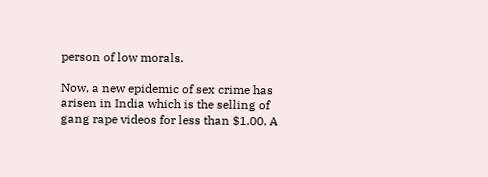person of low morals.

Now, a new epidemic of sex crime has arisen in India which is the selling of gang rape videos for less than $1.00. A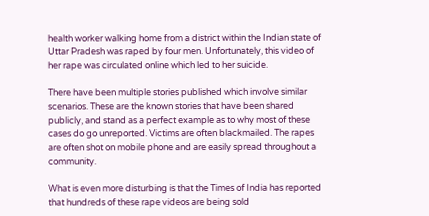health worker walking home from a district within the Indian state of Uttar Pradesh was raped by four men. Unfortunately, this video of her rape was circulated online which led to her suicide.

There have been multiple stories published which involve similar scenarios. These are the known stories that have been shared publicly, and stand as a perfect example as to why most of these cases do go unreported. Victims are often blackmailed. The rapes are often shot on mobile phone and are easily spread throughout a community.

What is even more disturbing is that the Times of India has reported that hundreds of these rape videos are being sold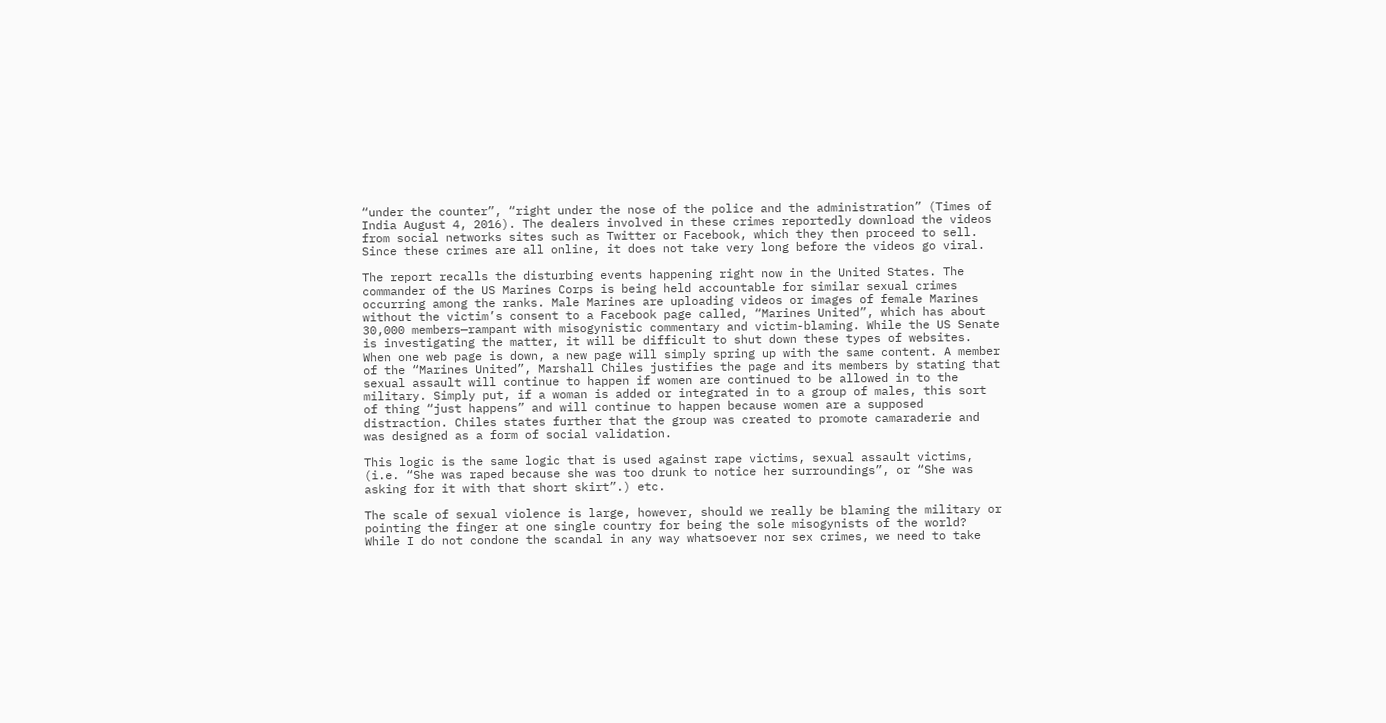“under the counter”, “right under the nose of the police and the administration” (Times of India August 4, 2016). The dealers involved in these crimes reportedly download the videos from social networks sites such as Twitter or Facebook, which they then proceed to sell. Since these crimes are all online, it does not take very long before the videos go viral.

The report recalls the disturbing events happening right now in the United States. The commander of the US Marines Corps is being held accountable for similar sexual crimes occurring among the ranks. Male Marines are uploading videos or images of female Marines without the victim’s consent to a Facebook page called, “Marines United”, which has about 30,000 members—rampant with misogynistic commentary and victim-blaming. While the US Senate is investigating the matter, it will be difficult to shut down these types of websites. When one web page is down, a new page will simply spring up with the same content. A member of the “Marines United”, Marshall Chiles justifies the page and its members by stating that sexual assault will continue to happen if women are continued to be allowed in to the military. Simply put, if a woman is added or integrated in to a group of males, this sort of thing “just happens” and will continue to happen because women are a supposed distraction. Chiles states further that the group was created to promote camaraderie and was designed as a form of social validation.

This logic is the same logic that is used against rape victims, sexual assault victims, (i.e. “She was raped because she was too drunk to notice her surroundings”, or “She was asking for it with that short skirt”.) etc.

The scale of sexual violence is large, however, should we really be blaming the military or pointing the finger at one single country for being the sole misogynists of the world? While I do not condone the scandal in any way whatsoever nor sex crimes, we need to take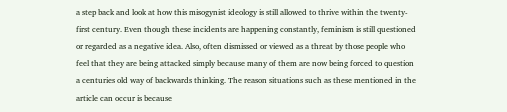a step back and look at how this misogynist ideology is still allowed to thrive within the twenty-first century. Even though these incidents are happening constantly, feminism is still questioned or regarded as a negative idea. Also, often dismissed or viewed as a threat by those people who feel that they are being attacked simply because many of them are now being forced to question a centuries old way of backwards thinking. The reason situations such as these mentioned in the article can occur is because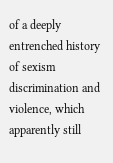of a deeply entrenched history of sexism discrimination and violence, which apparently still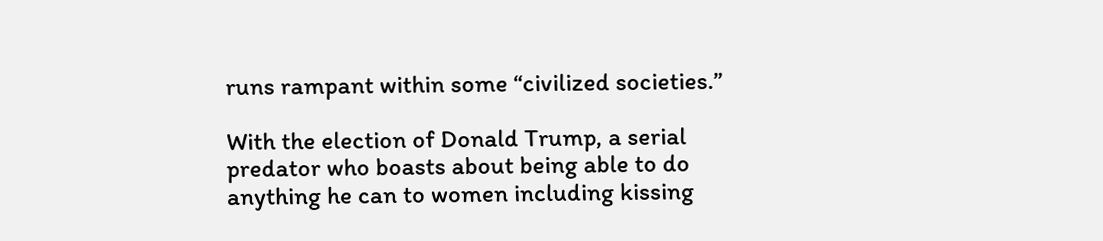runs rampant within some “civilized societies.”

With the election of Donald Trump, a serial predator who boasts about being able to do anything he can to women including kissing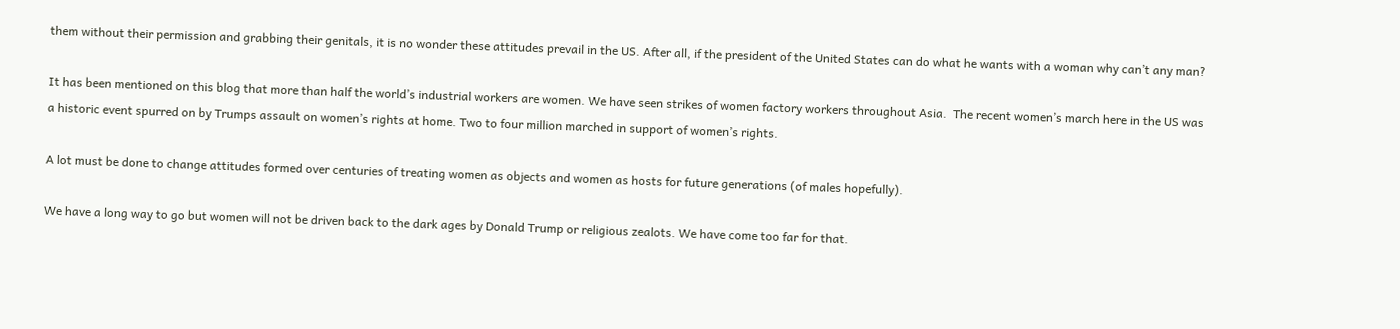them without their permission and grabbing their genitals, it is no wonder these attitudes prevail in the US. After all, if the president of the United States can do what he wants with a woman why can’t any man?

It has been mentioned on this blog that more than half the world’s industrial workers are women. We have seen strikes of women factory workers throughout Asia.  The recent women’s march here in the US was a historic event spurred on by Trumps assault on women’s rights at home. Two to four million marched in support of women’s rights.

A lot must be done to change attitudes formed over centuries of treating women as objects and women as hosts for future generations (of males hopefully).

We have a long way to go but women will not be driven back to the dark ages by Donald Trump or religious zealots. We have come too far for that.